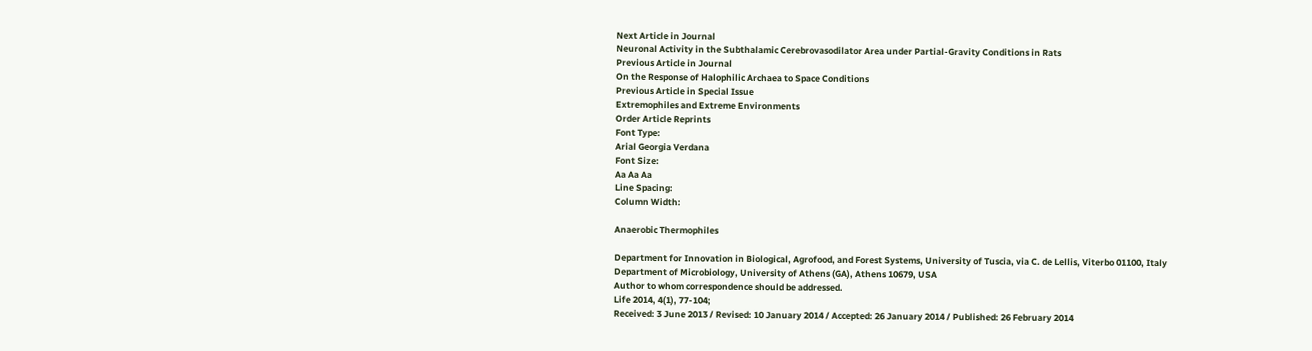Next Article in Journal
Neuronal Activity in the Subthalamic Cerebrovasodilator Area under Partial-Gravity Conditions in Rats
Previous Article in Journal
On the Response of Halophilic Archaea to Space Conditions
Previous Article in Special Issue
Extremophiles and Extreme Environments
Order Article Reprints
Font Type:
Arial Georgia Verdana
Font Size:
Aa Aa Aa
Line Spacing:
Column Width:

Anaerobic Thermophiles

Department for Innovation in Biological, Agrofood, and Forest Systems, University of Tuscia, via C. de Lellis, Viterbo 01100, Italy
Department of Microbiology, University of Athens (GA), Athens 10679, USA
Author to whom correspondence should be addressed.
Life 2014, 4(1), 77-104;
Received: 3 June 2013 / Revised: 10 January 2014 / Accepted: 26 January 2014 / Published: 26 February 2014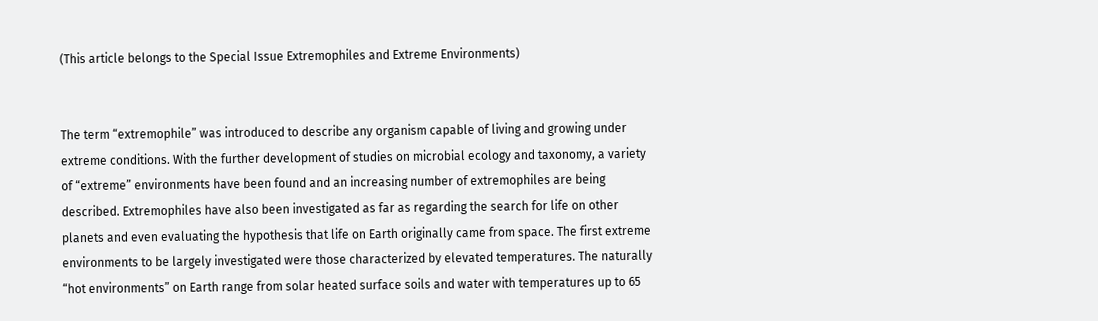(This article belongs to the Special Issue Extremophiles and Extreme Environments)


The term “extremophile” was introduced to describe any organism capable of living and growing under extreme conditions. With the further development of studies on microbial ecology and taxonomy, a variety of “extreme” environments have been found and an increasing number of extremophiles are being described. Extremophiles have also been investigated as far as regarding the search for life on other planets and even evaluating the hypothesis that life on Earth originally came from space. The first extreme environments to be largely investigated were those characterized by elevated temperatures. The naturally “hot environments” on Earth range from solar heated surface soils and water with temperatures up to 65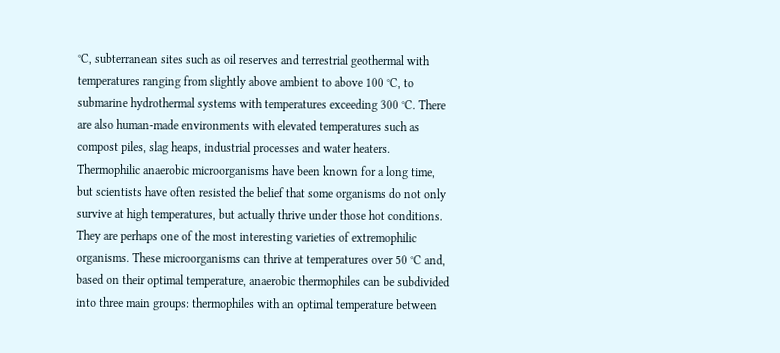°C, subterranean sites such as oil reserves and terrestrial geothermal with temperatures ranging from slightly above ambient to above 100 °C, to submarine hydrothermal systems with temperatures exceeding 300 °C. There are also human-made environments with elevated temperatures such as compost piles, slag heaps, industrial processes and water heaters. Thermophilic anaerobic microorganisms have been known for a long time, but scientists have often resisted the belief that some organisms do not only survive at high temperatures, but actually thrive under those hot conditions. They are perhaps one of the most interesting varieties of extremophilic organisms. These microorganisms can thrive at temperatures over 50 °C and, based on their optimal temperature, anaerobic thermophiles can be subdivided into three main groups: thermophiles with an optimal temperature between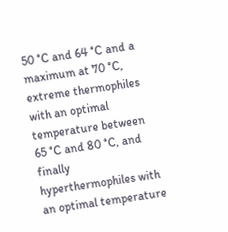50 °C and 64 °C and a maximum at 70 °C, extreme thermophiles with an optimal temperature between 65 °C and 80 °C, and finally hyperthermophiles with an optimal temperature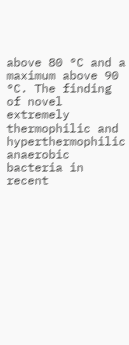above 80 °C and a maximum above 90 °C. The finding of novel extremely thermophilic and hyperthermophilic anaerobic bacteria in recent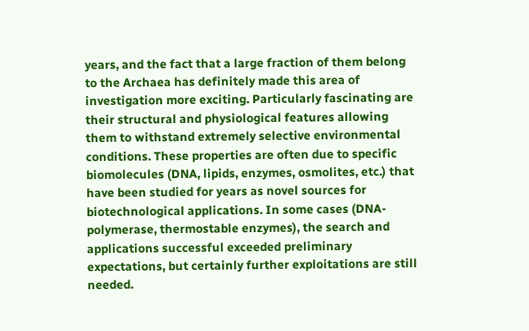years, and the fact that a large fraction of them belong to the Archaea has definitely made this area of investigation more exciting. Particularly fascinating are their structural and physiological features allowing them to withstand extremely selective environmental conditions. These properties are often due to specific biomolecules (DNA, lipids, enzymes, osmolites, etc.) that have been studied for years as novel sources for biotechnological applications. In some cases (DNA-polymerase, thermostable enzymes), the search and applications successful exceeded preliminary expectations, but certainly further exploitations are still needed.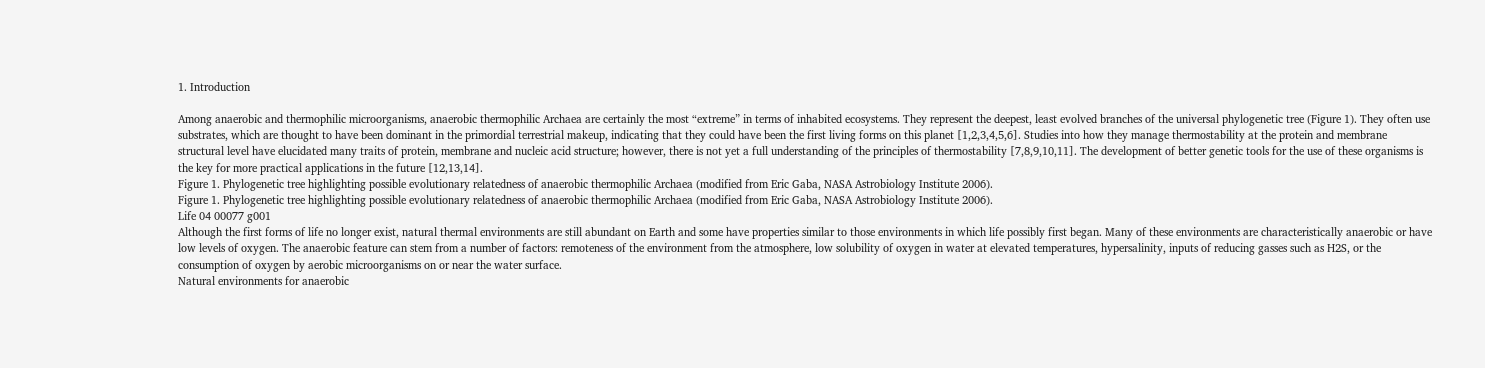1. Introduction

Among anaerobic and thermophilic microorganisms, anaerobic thermophilic Archaea are certainly the most “extreme” in terms of inhabited ecosystems. They represent the deepest, least evolved branches of the universal phylogenetic tree (Figure 1). They often use substrates, which are thought to have been dominant in the primordial terrestrial makeup, indicating that they could have been the first living forms on this planet [1,2,3,4,5,6]. Studies into how they manage thermostability at the protein and membrane structural level have elucidated many traits of protein, membrane and nucleic acid structure; however, there is not yet a full understanding of the principles of thermostability [7,8,9,10,11]. The development of better genetic tools for the use of these organisms is the key for more practical applications in the future [12,13,14].
Figure 1. Phylogenetic tree highlighting possible evolutionary relatedness of anaerobic thermophilic Archaea (modified from Eric Gaba, NASA Astrobiology Institute 2006).
Figure 1. Phylogenetic tree highlighting possible evolutionary relatedness of anaerobic thermophilic Archaea (modified from Eric Gaba, NASA Astrobiology Institute 2006).
Life 04 00077 g001
Although the first forms of life no longer exist, natural thermal environments are still abundant on Earth and some have properties similar to those environments in which life possibly first began. Many of these environments are characteristically anaerobic or have low levels of oxygen. The anaerobic feature can stem from a number of factors: remoteness of the environment from the atmosphere, low solubility of oxygen in water at elevated temperatures, hypersalinity, inputs of reducing gasses such as H2S, or the consumption of oxygen by aerobic microorganisms on or near the water surface.
Natural environments for anaerobic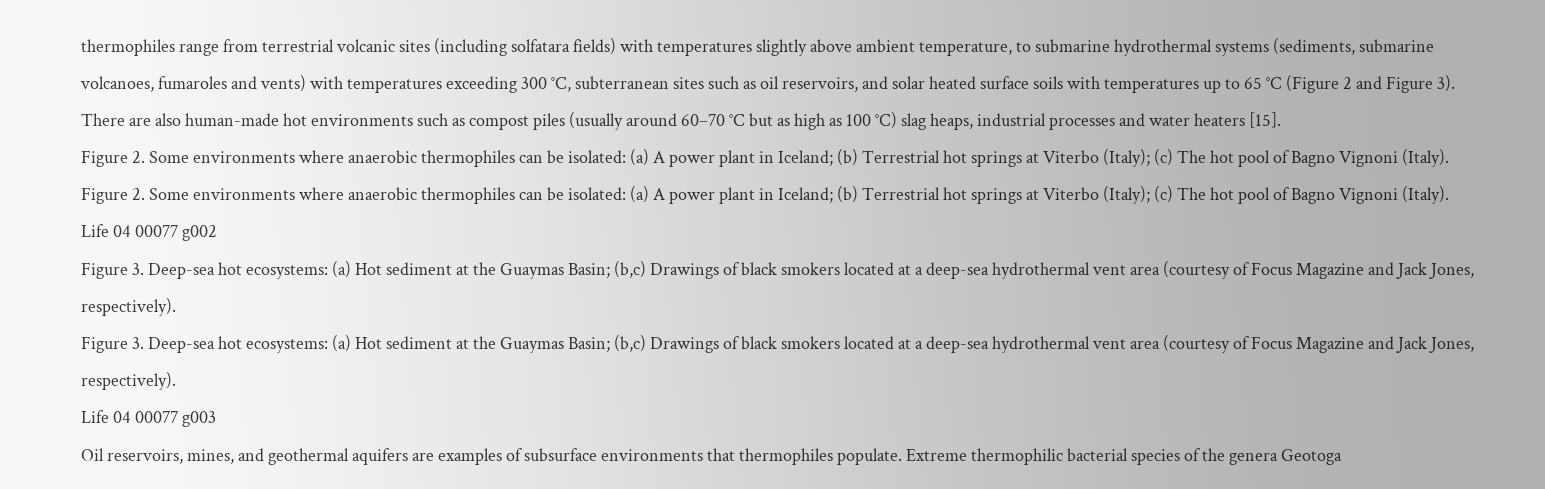thermophiles range from terrestrial volcanic sites (including solfatara fields) with temperatures slightly above ambient temperature, to submarine hydrothermal systems (sediments, submarine volcanoes, fumaroles and vents) with temperatures exceeding 300 °C, subterranean sites such as oil reservoirs, and solar heated surface soils with temperatures up to 65 °C (Figure 2 and Figure 3). There are also human-made hot environments such as compost piles (usually around 60–70 °C but as high as 100 °C) slag heaps, industrial processes and water heaters [15].
Figure 2. Some environments where anaerobic thermophiles can be isolated: (a) A power plant in Iceland; (b) Terrestrial hot springs at Viterbo (Italy); (c) The hot pool of Bagno Vignoni (Italy).
Figure 2. Some environments where anaerobic thermophiles can be isolated: (a) A power plant in Iceland; (b) Terrestrial hot springs at Viterbo (Italy); (c) The hot pool of Bagno Vignoni (Italy).
Life 04 00077 g002
Figure 3. Deep-sea hot ecosystems: (a) Hot sediment at the Guaymas Basin; (b,c) Drawings of black smokers located at a deep-sea hydrothermal vent area (courtesy of Focus Magazine and Jack Jones, respectively).
Figure 3. Deep-sea hot ecosystems: (a) Hot sediment at the Guaymas Basin; (b,c) Drawings of black smokers located at a deep-sea hydrothermal vent area (courtesy of Focus Magazine and Jack Jones, respectively).
Life 04 00077 g003
Oil reservoirs, mines, and geothermal aquifers are examples of subsurface environments that thermophiles populate. Extreme thermophilic bacterial species of the genera Geotoga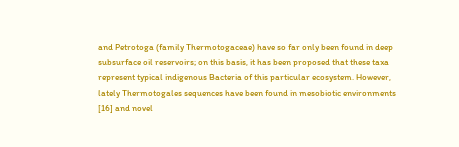and Petrotoga (family Thermotogaceae) have so far only been found in deep subsurface oil reservoirs; on this basis, it has been proposed that these taxa represent typical indigenous Bacteria of this particular ecosystem. However, lately Thermotogales sequences have been found in mesobiotic environments [16] and novel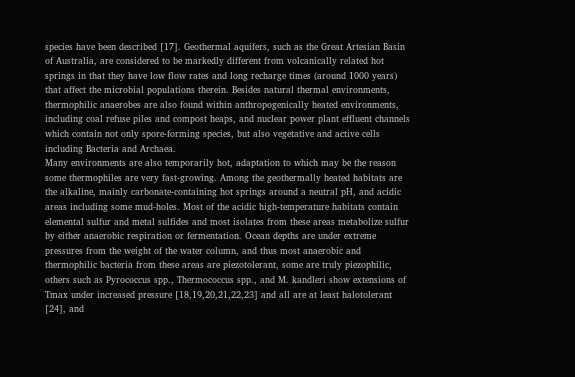species have been described [17]. Geothermal aquifers, such as the Great Artesian Basin of Australia, are considered to be markedly different from volcanically related hot springs in that they have low flow rates and long recharge times (around 1000 years) that affect the microbial populations therein. Besides natural thermal environments, thermophilic anaerobes are also found within anthropogenically heated environments, including coal refuse piles and compost heaps, and nuclear power plant effluent channels which contain not only spore-forming species, but also vegetative and active cells including Bacteria and Archaea.
Many environments are also temporarily hot, adaptation to which may be the reason some thermophiles are very fast-growing. Among the geothermally heated habitats are the alkaline, mainly carbonate-containing hot springs around a neutral pH, and acidic areas including some mud-holes. Most of the acidic high-temperature habitats contain elemental sulfur and metal sulfides and most isolates from these areas metabolize sulfur by either anaerobic respiration or fermentation. Ocean depths are under extreme pressures from the weight of the water column, and thus most anaerobic and thermophilic bacteria from these areas are piezotolerant, some are truly piezophilic, others such as Pyrococcus spp., Thermococcus spp., and M. kandleri show extensions of Tmax under increased pressure [18,19,20,21,22,23] and all are at least halotolerant [24], and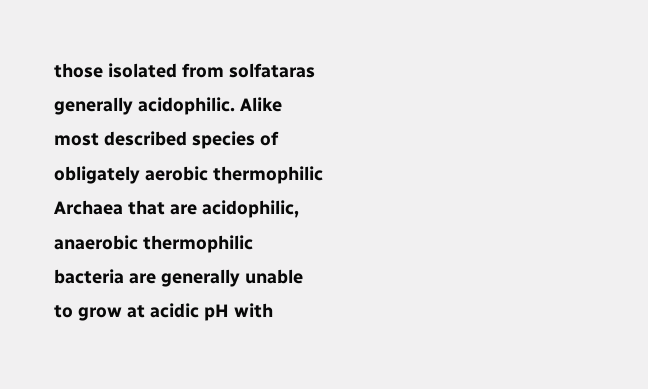those isolated from solfataras generally acidophilic. Alike most described species of obligately aerobic thermophilic Archaea that are acidophilic, anaerobic thermophilic bacteria are generally unable to grow at acidic pH with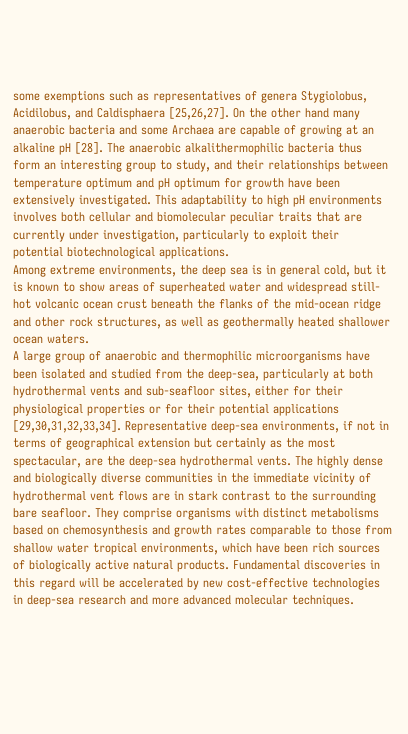some exemptions such as representatives of genera Stygiolobus, Acidilobus, and Caldisphaera [25,26,27]. On the other hand many anaerobic bacteria and some Archaea are capable of growing at an alkaline pH [28]. The anaerobic alkalithermophilic bacteria thus form an interesting group to study, and their relationships between temperature optimum and pH optimum for growth have been extensively investigated. This adaptability to high pH environments involves both cellular and biomolecular peculiar traits that are currently under investigation, particularly to exploit their potential biotechnological applications.
Among extreme environments, the deep sea is in general cold, but it is known to show areas of superheated water and widespread still-hot volcanic ocean crust beneath the flanks of the mid-ocean ridge and other rock structures, as well as geothermally heated shallower ocean waters.
A large group of anaerobic and thermophilic microorganisms have been isolated and studied from the deep-sea, particularly at both hydrothermal vents and sub-seafloor sites, either for their physiological properties or for their potential applications [29,30,31,32,33,34]. Representative deep-sea environments, if not in terms of geographical extension but certainly as the most spectacular, are the deep-sea hydrothermal vents. The highly dense and biologically diverse communities in the immediate vicinity of hydrothermal vent flows are in stark contrast to the surrounding bare seafloor. They comprise organisms with distinct metabolisms based on chemosynthesis and growth rates comparable to those from shallow water tropical environments, which have been rich sources of biologically active natural products. Fundamental discoveries in this regard will be accelerated by new cost-effective technologies in deep-sea research and more advanced molecular techniques.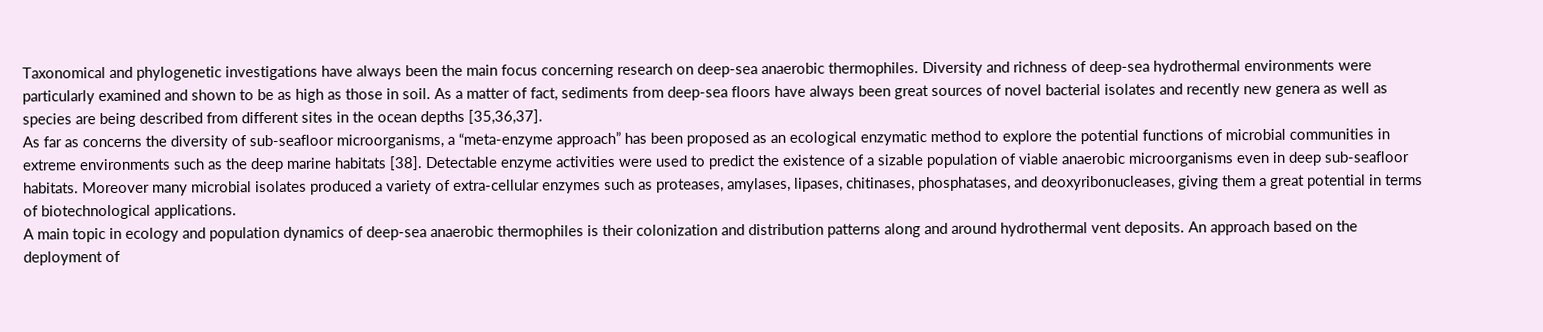Taxonomical and phylogenetic investigations have always been the main focus concerning research on deep-sea anaerobic thermophiles. Diversity and richness of deep-sea hydrothermal environments were particularly examined and shown to be as high as those in soil. As a matter of fact, sediments from deep-sea floors have always been great sources of novel bacterial isolates and recently new genera as well as species are being described from different sites in the ocean depths [35,36,37].
As far as concerns the diversity of sub-seafloor microorganisms, a “meta-enzyme approach” has been proposed as an ecological enzymatic method to explore the potential functions of microbial communities in extreme environments such as the deep marine habitats [38]. Detectable enzyme activities were used to predict the existence of a sizable population of viable anaerobic microorganisms even in deep sub-seafloor habitats. Moreover many microbial isolates produced a variety of extra-cellular enzymes such as proteases, amylases, lipases, chitinases, phosphatases, and deoxyribonucleases, giving them a great potential in terms of biotechnological applications.
A main topic in ecology and population dynamics of deep-sea anaerobic thermophiles is their colonization and distribution patterns along and around hydrothermal vent deposits. An approach based on the deployment of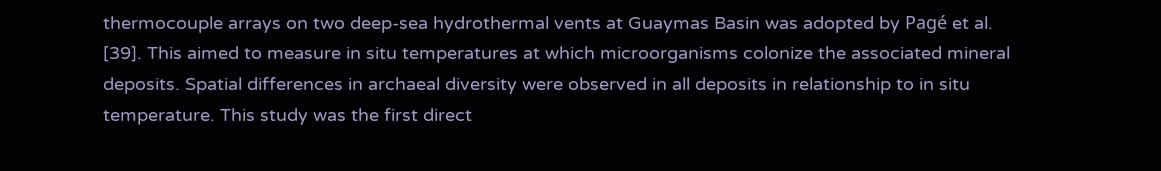thermocouple arrays on two deep-sea hydrothermal vents at Guaymas Basin was adopted by Pagé et al. [39]. This aimed to measure in situ temperatures at which microorganisms colonize the associated mineral deposits. Spatial differences in archaeal diversity were observed in all deposits in relationship to in situ temperature. This study was the first direct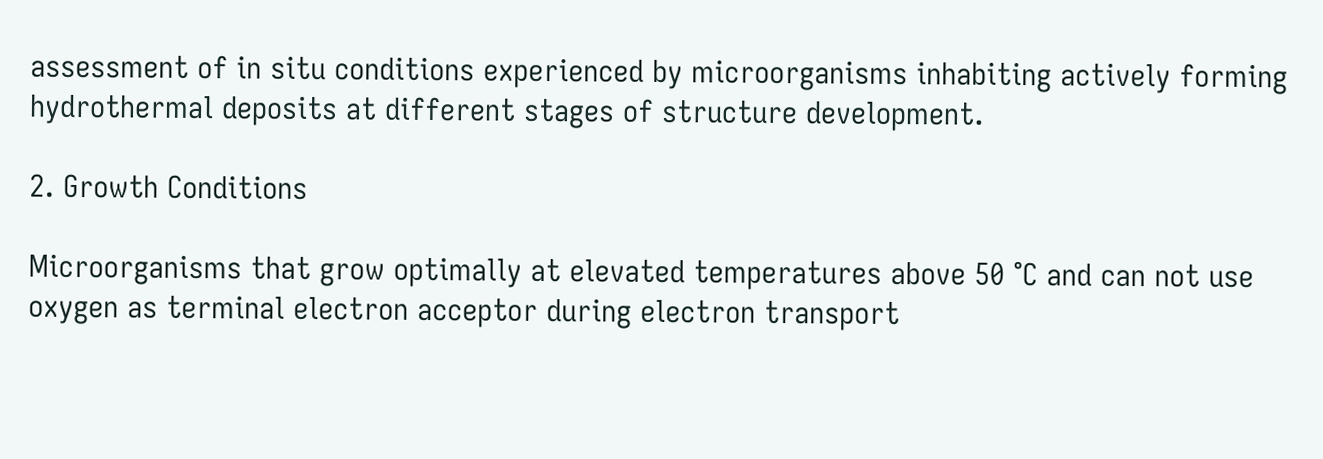assessment of in situ conditions experienced by microorganisms inhabiting actively forming hydrothermal deposits at different stages of structure development.

2. Growth Conditions

Microorganisms that grow optimally at elevated temperatures above 50 °C and can not use oxygen as terminal electron acceptor during electron transport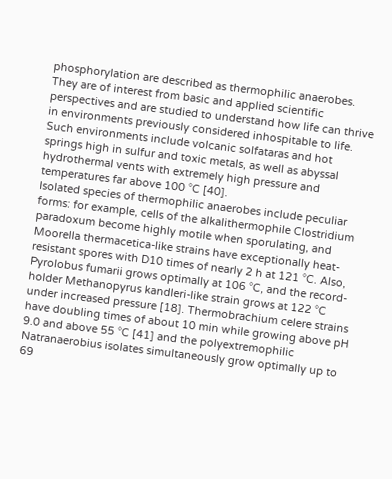phosphorylation are described as thermophilic anaerobes. They are of interest from basic and applied scientific perspectives and are studied to understand how life can thrive in environments previously considered inhospitable to life. Such environments include volcanic solfataras and hot springs high in sulfur and toxic metals, as well as abyssal hydrothermal vents with extremely high pressure and temperatures far above 100 °C [40].
Isolated species of thermophilic anaerobes include peculiar forms: for example, cells of the alkalithermophile Clostridium paradoxum become highly motile when sporulating, and Moorella thermacetica-like strains have exceptionally heat-resistant spores with D10 times of nearly 2 h at 121 °C. Also, Pyrolobus fumarii grows optimally at 106 °C, and the record-holder Methanopyrus kandleri-like strain grows at 122 °C under increased pressure [18]. Thermobrachium celere strains have doubling times of about 10 min while growing above pH 9.0 and above 55 °C [41] and the polyextremophilic Natranaerobius isolates simultaneously grow optimally up to 69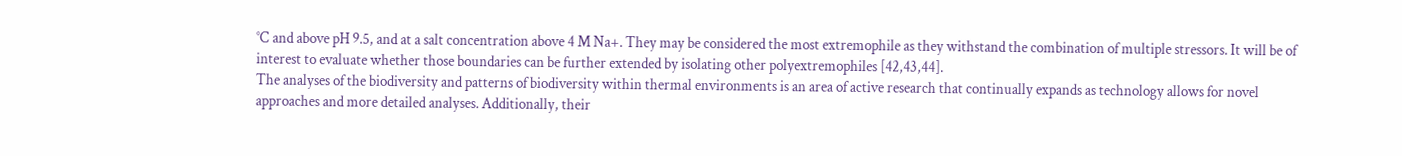°C and above pH 9.5, and at a salt concentration above 4 M Na+. They may be considered the most extremophile as they withstand the combination of multiple stressors. It will be of interest to evaluate whether those boundaries can be further extended by isolating other polyextremophiles [42,43,44].
The analyses of the biodiversity and patterns of biodiversity within thermal environments is an area of active research that continually expands as technology allows for novel approaches and more detailed analyses. Additionally, their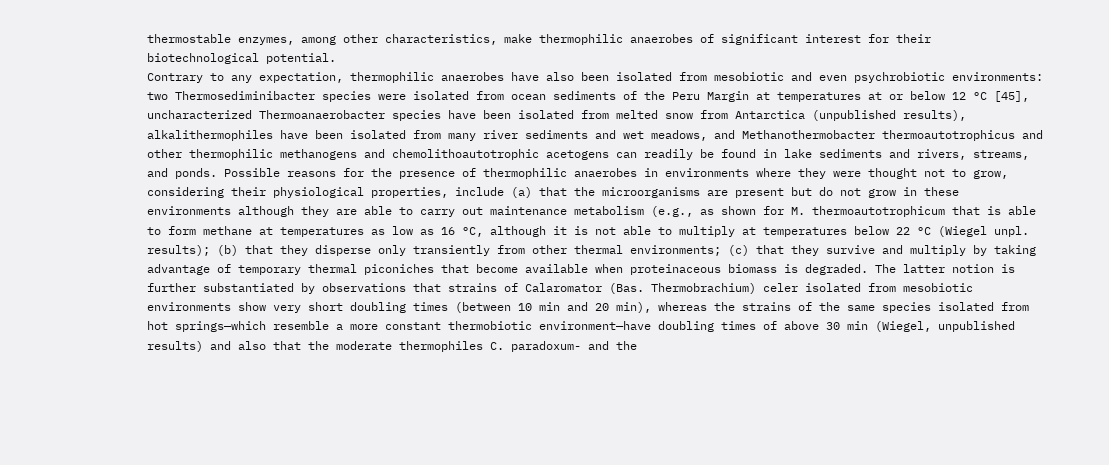thermostable enzymes, among other characteristics, make thermophilic anaerobes of significant interest for their biotechnological potential.
Contrary to any expectation, thermophilic anaerobes have also been isolated from mesobiotic and even psychrobiotic environments: two Thermosediminibacter species were isolated from ocean sediments of the Peru Margin at temperatures at or below 12 °C [45], uncharacterized Thermoanaerobacter species have been isolated from melted snow from Antarctica (unpublished results), alkalithermophiles have been isolated from many river sediments and wet meadows, and Methanothermobacter thermoautotrophicus and other thermophilic methanogens and chemolithoautotrophic acetogens can readily be found in lake sediments and rivers, streams, and ponds. Possible reasons for the presence of thermophilic anaerobes in environments where they were thought not to grow, considering their physiological properties, include (a) that the microorganisms are present but do not grow in these environments although they are able to carry out maintenance metabolism (e.g., as shown for M. thermoautotrophicum that is able to form methane at temperatures as low as 16 °C, although it is not able to multiply at temperatures below 22 °C (Wiegel unpl. results); (b) that they disperse only transiently from other thermal environments; (c) that they survive and multiply by taking advantage of temporary thermal piconiches that become available when proteinaceous biomass is degraded. The latter notion is further substantiated by observations that strains of Calaromator (Bas. Thermobrachium) celer isolated from mesobiotic environments show very short doubling times (between 10 min and 20 min), whereas the strains of the same species isolated from hot springs—which resemble a more constant thermobiotic environment—have doubling times of above 30 min (Wiegel, unpublished results) and also that the moderate thermophiles C. paradoxum- and the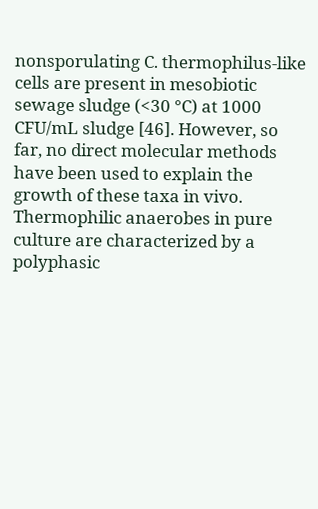nonsporulating C. thermophilus-like cells are present in mesobiotic sewage sludge (<30 °C) at 1000 CFU/mL sludge [46]. However, so far, no direct molecular methods have been used to explain the growth of these taxa in vivo.
Thermophilic anaerobes in pure culture are characterized by a polyphasic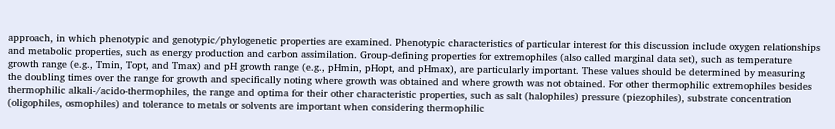approach, in which phenotypic and genotypic/phylogenetic properties are examined. Phenotypic characteristics of particular interest for this discussion include oxygen relationships and metabolic properties, such as energy production and carbon assimilation. Group-defining properties for extremophiles (also called marginal data set), such as temperature growth range (e.g., Tmin, Topt, and Tmax) and pH growth range (e.g., pHmin, pHopt, and pHmax), are particularly important. These values should be determined by measuring the doubling times over the range for growth and specifically noting where growth was obtained and where growth was not obtained. For other thermophilic extremophiles besides thermophilic alkali-/acido-thermophiles, the range and optima for their other characteristic properties, such as salt (halophiles) pressure (piezophiles), substrate concentration (oligophiles, osmophiles) and tolerance to metals or solvents are important when considering thermophilic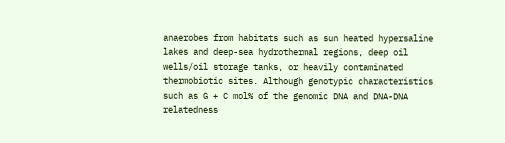anaerobes from habitats such as sun heated hypersaline lakes and deep-sea hydrothermal regions, deep oil wells/oil storage tanks, or heavily contaminated thermobiotic sites. Although genotypic characteristics such as G + C mol% of the genomic DNA and DNA-DNA relatedness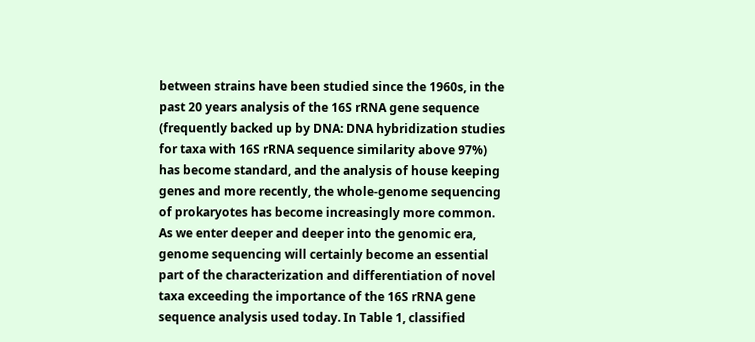between strains have been studied since the 1960s, in the past 20 years analysis of the 16S rRNA gene sequence (frequently backed up by DNA: DNA hybridization studies for taxa with 16S rRNA sequence similarity above 97%) has become standard, and the analysis of house keeping genes and more recently, the whole-genome sequencing of prokaryotes has become increasingly more common. As we enter deeper and deeper into the genomic era, genome sequencing will certainly become an essential part of the characterization and differentiation of novel taxa exceeding the importance of the 16S rRNA gene sequence analysis used today. In Table 1, classified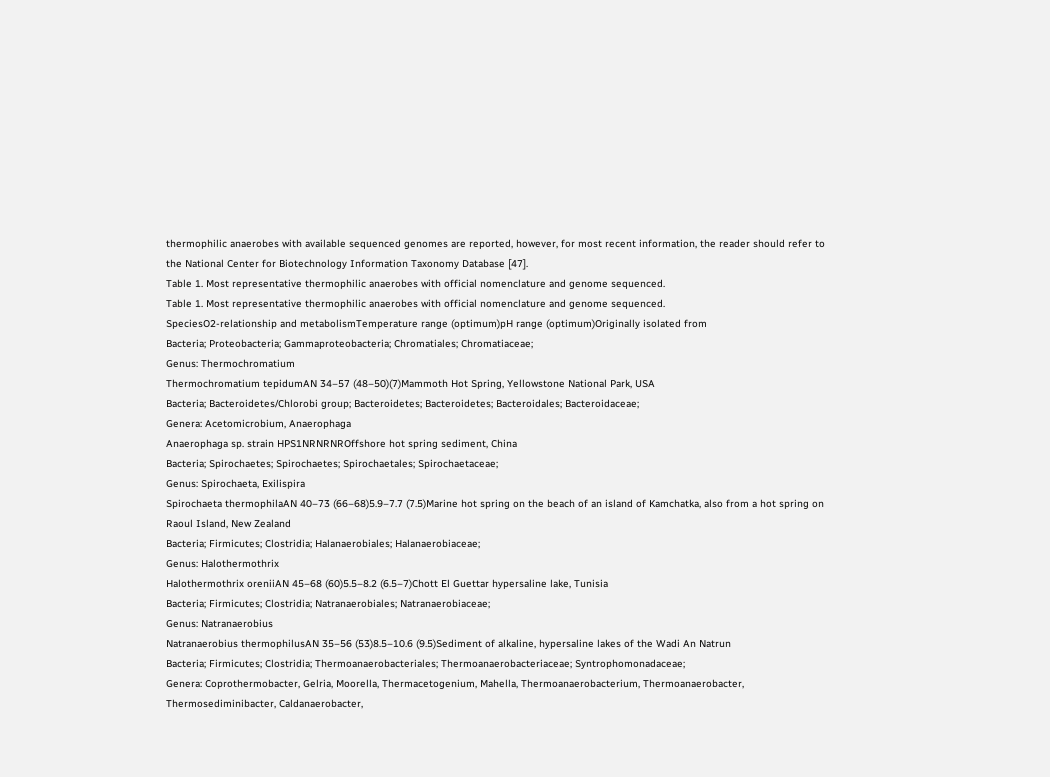thermophilic anaerobes with available sequenced genomes are reported, however, for most recent information, the reader should refer to the National Center for Biotechnology Information Taxonomy Database [47].
Table 1. Most representative thermophilic anaerobes with official nomenclature and genome sequenced.
Table 1. Most representative thermophilic anaerobes with official nomenclature and genome sequenced.
SpeciesO2-relationship and metabolismTemperature range (optimum)pH range (optimum)Originally isolated from
Bacteria; Proteobacteria; Gammaproteobacteria; Chromatiales; Chromatiaceae;
Genus: Thermochromatium
Thermochromatium tepidumAN 34–57 (48–50)(7)Mammoth Hot Spring, Yellowstone National Park, USA
Bacteria; Bacteroidetes/Chlorobi group; Bacteroidetes; Bacteroidetes; Bacteroidales; Bacteroidaceae;
Genera: Acetomicrobium, Anaerophaga
Anaerophaga sp. strain HPS1NRNRNROffshore hot spring sediment, China
Bacteria; Spirochaetes; Spirochaetes; Spirochaetales; Spirochaetaceae;
Genus: Spirochaeta, Exilispira
Spirochaeta thermophilaAN 40–73 (66–68)5.9–7.7 (7.5)Marine hot spring on the beach of an island of Kamchatka, also from a hot spring on Raoul Island, New Zealand
Bacteria; Firmicutes; Clostridia; Halanaerobiales; Halanaerobiaceae;
Genus: Halothermothrix
Halothermothrix oreniiAN 45–68 (60)5.5–8.2 (6.5–7)Chott El Guettar hypersaline lake, Tunisia
Bacteria; Firmicutes; Clostridia; Natranaerobiales; Natranaerobiaceae;
Genus: Natranaerobius
Natranaerobius thermophilusAN 35–56 (53)8.5–10.6 (9.5)Sediment of alkaline, hypersaline lakes of the Wadi An Natrun
Bacteria; Firmicutes; Clostridia; Thermoanaerobacteriales; Thermoanaerobacteriaceae; Syntrophomonadaceae;
Genera: Coprothermobacter, Gelria, Moorella, Thermacetogenium, Mahella, Thermoanaerobacterium, Thermoanaerobacter, Thermosediminibacter, Caldanaerobacter,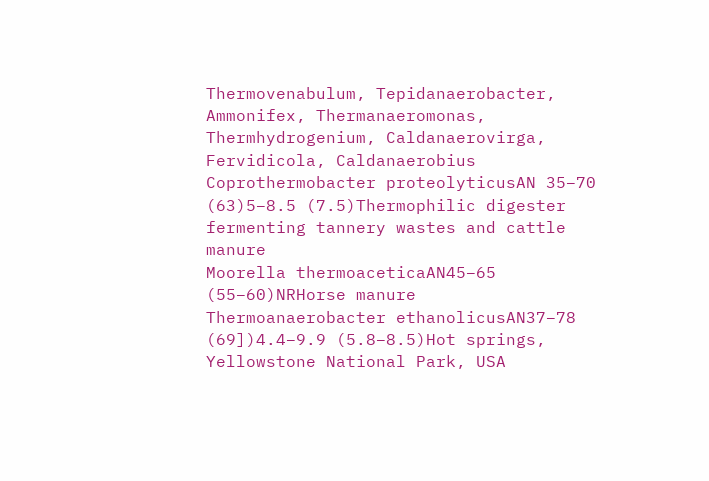Thermovenabulum, Tepidanaerobacter, Ammonifex, Thermanaeromonas, Thermhydrogenium, Caldanaerovirga, Fervidicola, Caldanaerobius
Coprothermobacter proteolyticusAN 35–70 (63)5–8.5 (7.5)Thermophilic digester fermenting tannery wastes and cattle manure
Moorella thermoaceticaAN45–65 (55–60)NRHorse manure
Thermoanaerobacter ethanolicusAN37–78 (69])4.4–9.9 (5.8–8.5)Hot springs, Yellowstone National Park, USA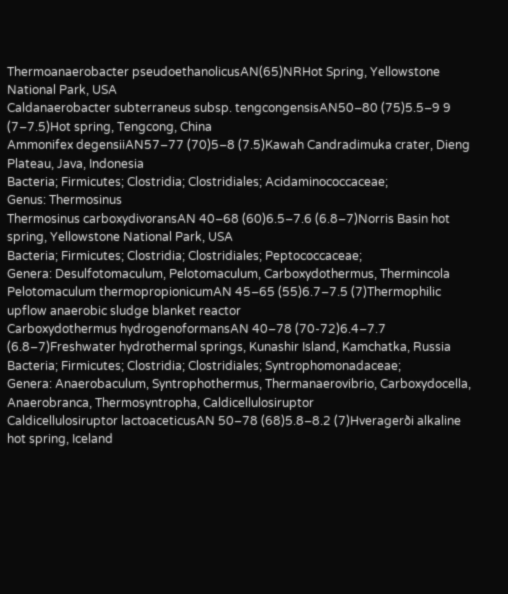Thermoanaerobacter pseudoethanolicusAN(65)NRHot Spring, Yellowstone National Park, USA
Caldanaerobacter subterraneus subsp. tengcongensisAN50–80 (75)5.5–9 9 (7–7.5)Hot spring, Tengcong, China
Ammonifex degensiiAN57–77 (70)5–8 (7.5)Kawah Candradimuka crater, Dieng Plateau, Java, Indonesia
Bacteria; Firmicutes; Clostridia; Clostridiales; Acidaminococcaceae;
Genus: Thermosinus
Thermosinus carboxydivoransAN 40–68 (60)6.5–7.6 (6.8–7)Norris Basin hot spring, Yellowstone National Park, USA
Bacteria; Firmicutes; Clostridia; Clostridiales; Peptococcaceae;
Genera: Desulfotomaculum, Pelotomaculum, Carboxydothermus, Thermincola
Pelotomaculum thermopropionicumAN 45–65 (55)6.7–7.5 (7)Thermophilic upflow anaerobic sludge blanket reactor
Carboxydothermus hydrogenoformansAN 40–78 (70-72)6.4–7.7 (6.8–7)Freshwater hydrothermal springs, Kunashir Island, Kamchatka, Russia
Bacteria; Firmicutes; Clostridia; Clostridiales; Syntrophomonadaceae;
Genera: Anaerobaculum, Syntrophothermus, Thermanaerovibrio, Carboxydocella, Anaerobranca, Thermosyntropha, Caldicellulosiruptor
Caldicellulosiruptor lactoaceticusAN 50–78 (68)5.8–8.2 (7)Hveragerði alkaline hot spring, Iceland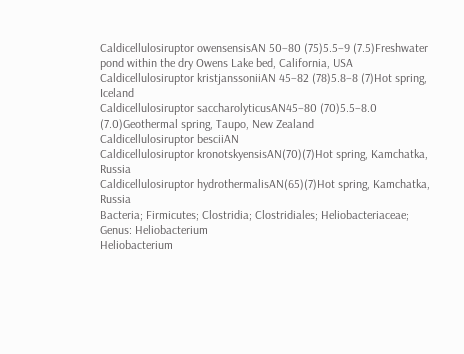Caldicellulosiruptor owensensisAN 50–80 (75)5.5–9 (7.5)Freshwater pond within the dry Owens Lake bed, California, USA
Caldicellulosiruptor kristjanssoniiAN 45–82 (78)5.8–8 (7)Hot spring, Iceland
Caldicellulosiruptor saccharolyticusAN45–80 (70)5.5–8.0 (7.0)Geothermal spring, Taupo, New Zealand
Caldicellulosiruptor besciiAN
Caldicellulosiruptor kronotskyensisAN(70)(7)Hot spring, Kamchatka, Russia
Caldicellulosiruptor hydrothermalisAN(65)(7)Hot spring, Kamchatka, Russia
Bacteria; Firmicutes; Clostridia; Clostridiales; Heliobacteriaceae;
Genus: Heliobacterium
Heliobacterium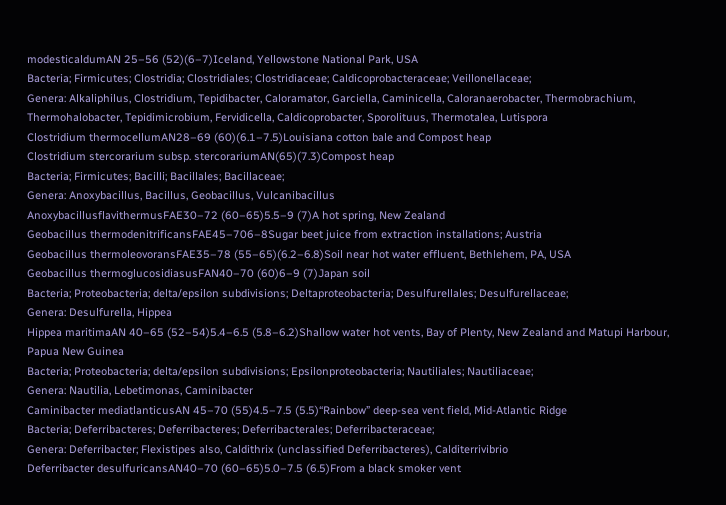modesticaldumAN 25–56 (52)(6–7)Iceland, Yellowstone National Park, USA
Bacteria; Firmicutes; Clostridia; Clostridiales; Clostridiaceae; Caldicoprobacteraceae; Veillonellaceae;
Genera: Alkaliphilus, Clostridium, Tepidibacter, Caloramator, Garciella, Caminicella, Caloranaerobacter, Thermobrachium, Thermohalobacter, Tepidimicrobium, Fervidicella, Caldicoprobacter, Sporolituus, Thermotalea, Lutispora
Clostridium thermocellumAN28–69 (60)(6.1–7.5)Louisiana cotton bale and Compost heap
Clostridium stercorarium subsp. stercorariumAN(65)(7.3)Compost heap
Bacteria; Firmicutes; Bacilli; Bacillales; Bacillaceae;
Genera: Anoxybacillus, Bacillus, Geobacillus, Vulcanibacillus
AnoxybacillusflavithermusFAE30–72 (60–65)5.5–9 (7)A hot spring, New Zealand
Geobacillus thermodenitrificansFAE45–706–8Sugar beet juice from extraction installations; Austria
Geobacillus thermoleovoransFAE35–78 (55–65)(6.2–6.8)Soil near hot water effluent, Bethlehem, PA, USA
Geobacillus thermoglucosidiasusFAN40–70 (60)6–9 (7)Japan soil
Bacteria; Proteobacteria; delta/epsilon subdivisions; Deltaproteobacteria; Desulfurellales; Desulfurellaceae;
Genera: Desulfurella, Hippea
Hippea maritimaAN 40–65 (52–54)5.4–6.5 (5.8–6.2)Shallow water hot vents, Bay of Plenty, New Zealand and Matupi Harbour, Papua New Guinea
Bacteria; Proteobacteria; delta/epsilon subdivisions; Epsilonproteobacteria; Nautiliales; Nautiliaceae;
Genera: Nautilia, Lebetimonas, Caminibacter
Caminibacter mediatlanticusAN 45–70 (55)4.5–7.5 (5.5)“Rainbow” deep-sea vent field, Mid-Atlantic Ridge
Bacteria; Deferribacteres; Deferribacteres; Deferribacterales; Deferribacteraceae;
Genera: Deferribacter; Flexistipes also, Caldithrix (unclassified Deferribacteres), Calditerrivibrio
Deferribacter desulfuricansAN40–70 (60–65)5.0–7.5 (6.5)From a black smoker vent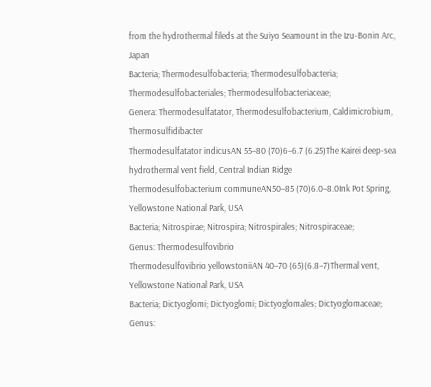from the hydrothermal fileds at the Suiyo Seamount in the Izu-Bonin Arc, Japan
Bacteria; Thermodesulfobacteria; Thermodesulfobacteria; Thermodesulfobacteriales; Thermodesulfobacteriaceae;
Genera: Thermodesulfatator, Thermodesulfobacterium, Caldimicrobium, Thermosulfidibacter
Thermodesulfatator indicusAN 55–80 (70)6–6.7 (6.25)The Kairei deep-sea hydrothermal vent field, Central Indian Ridge
Thermodesulfobacterium communeAN50–85 (70)6.0–8.0Ink Pot Spring, Yellowstone National Park, USA
Bacteria; Nitrospirae; Nitrospira; Nitrospirales; Nitrospiraceae;
Genus: Thermodesulfovibrio
Thermodesulfovibrio yellowstoniiAN 40–70 (65)(6.8–7)Thermal vent, Yellowstone National Park, USA
Bacteria; Dictyoglomi; Dictyoglomi; Dictyoglomales; Dictyoglomaceae;
Genus: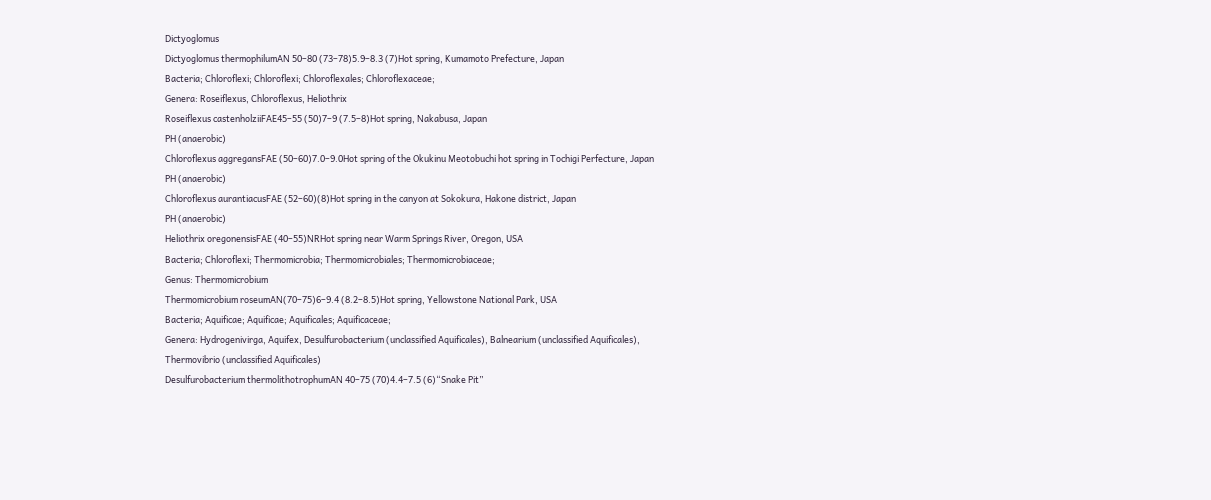Dictyoglomus
Dictyoglomus thermophilumAN 50–80 (73–78)5.9–8.3 (7)Hot spring, Kumamoto Prefecture, Japan
Bacteria; Chloroflexi; Chloroflexi; Chloroflexales; Chloroflexaceae;
Genera: Roseiflexus, Chloroflexus, Heliothrix
Roseiflexus castenholziiFAE45–55 (50)7–9 (7.5–8)Hot spring, Nakabusa, Japan
PH (anaerobic)
Chloroflexus aggregansFAE (50–60)7.0–9.0Hot spring of the Okukinu Meotobuchi hot spring in Tochigi Perfecture, Japan
PH (anaerobic)
Chloroflexus aurantiacusFAE (52–60)(8)Hot spring in the canyon at Sokokura, Hakone district, Japan
PH (anaerobic)
Heliothrix oregonensisFAE (40–55)NRHot spring near Warm Springs River, Oregon, USA
Bacteria; Chloroflexi; Thermomicrobia; Thermomicrobiales; Thermomicrobiaceae;
Genus: Thermomicrobium
Thermomicrobium roseumAN(70–75)6–9.4 (8.2–8.5)Hot spring, Yellowstone National Park, USA
Bacteria; Aquificae; Aquificae; Aquificales; Aquificaceae;
Genera: Hydrogenivirga, Aquifex, Desulfurobacterium (unclassified Aquificales), Balnearium (unclassified Aquificales), Thermovibrio (unclassified Aquificales)
Desulfurobacterium thermolithotrophumAN 40–75 (70)4.4–7.5 (6)“Snake Pit”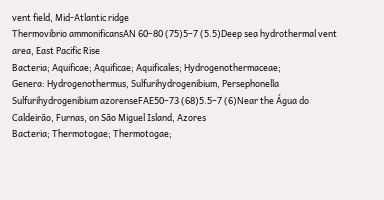vent field, Mid-Atlantic ridge
Thermovibrio ammonificansAN 60–80 (75)5–7 (5.5)Deep sea hydrothermal vent area, East Pacific Rise
Bacteria; Aquificae; Aquificae; Aquificales; Hydrogenothermaceae;
Genera: Hydrogenothermus, Sulfurihydrogenibium, Persephonella
Sulfurihydrogenibium azorenseFAE50–73 (68)5.5–7 (6)Near the Água do Caldeirão, Furnas, on São Miguel Island, Azores
Bacteria; Thermotogae; Thermotogae;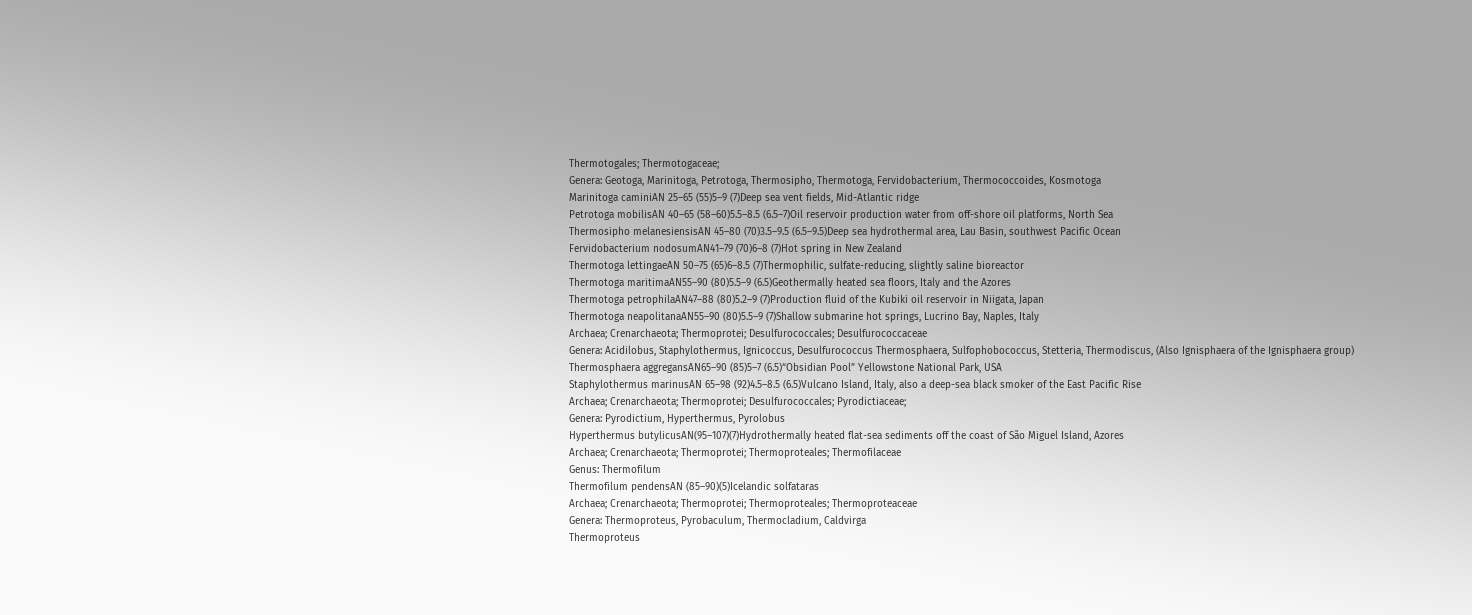Thermotogales; Thermotogaceae;
Genera: Geotoga, Marinitoga, Petrotoga, Thermosipho, Thermotoga, Fervidobacterium, Thermococcoides, Kosmotoga
Marinitoga caminiAN 25–65 (55)5–9 (7)Deep sea vent fields, Mid-Atlantic ridge
Petrotoga mobilisAN 40–65 (58–60)5.5–8.5 (6.5–7)Oil reservoir production water from off-shore oil platforms, North Sea
Thermosipho melanesiensisAN 45–80 (70)3.5–9.5 (6.5–9.5)Deep sea hydrothermal area, Lau Basin, southwest Pacific Ocean
Fervidobacterium nodosumAN41–79 (70)6–8 (7)Hot spring in New Zealand
Thermotoga lettingaeAN 50–75 (65)6–8.5 (7)Thermophilic, sulfate-reducing, slightly saline bioreactor
Thermotoga maritimaAN55–90 (80)5.5–9 (6.5)Geothermally heated sea floors, Italy and the Azores
Thermotoga petrophilaAN47–88 (80)5.2–9 (7)Production fluid of the Kubiki oil reservoir in Niigata, Japan
Thermotoga neapolitanaAN55–90 (80)5.5–9 (7)Shallow submarine hot springs, Lucrino Bay, Naples, Italy
Archaea; Crenarchaeota; Thermoprotei; Desulfurococcales; Desulfurococcaceae
Genera: Acidilobus, Staphylothermus, Ignicoccus, Desulfurococcus Thermosphaera, Sulfophobococcus, Stetteria, Thermodiscus, (Also Ignisphaera of the Ignisphaera group)
Thermosphaera aggregansAN65–90 (85)5–7 (6.5)“Obsidian Pool” Yellowstone National Park, USA
Staphylothermus marinusAN 65–98 (92)4.5–8.5 (6.5)Vulcano Island, Italy, also a deep-sea black smoker of the East Pacific Rise
Archaea; Crenarchaeota; Thermoprotei; Desulfurococcales; Pyrodictiaceae;
Genera: Pyrodictium, Hyperthermus, Pyrolobus
Hyperthermus butylicusAN(95–107)(7)Hydrothermally heated flat-sea sediments off the coast of São Miguel Island, Azores
Archaea; Crenarchaeota; Thermoprotei; Thermoproteales; Thermofilaceae
Genus: Thermofilum
Thermofilum pendensAN (85–90)(5)Icelandic solfataras
Archaea; Crenarchaeota; Thermoprotei; Thermoproteales; Thermoproteaceae
Genera: Thermoproteus, Pyrobaculum, Thermocladium, Caldvirga
Thermoproteus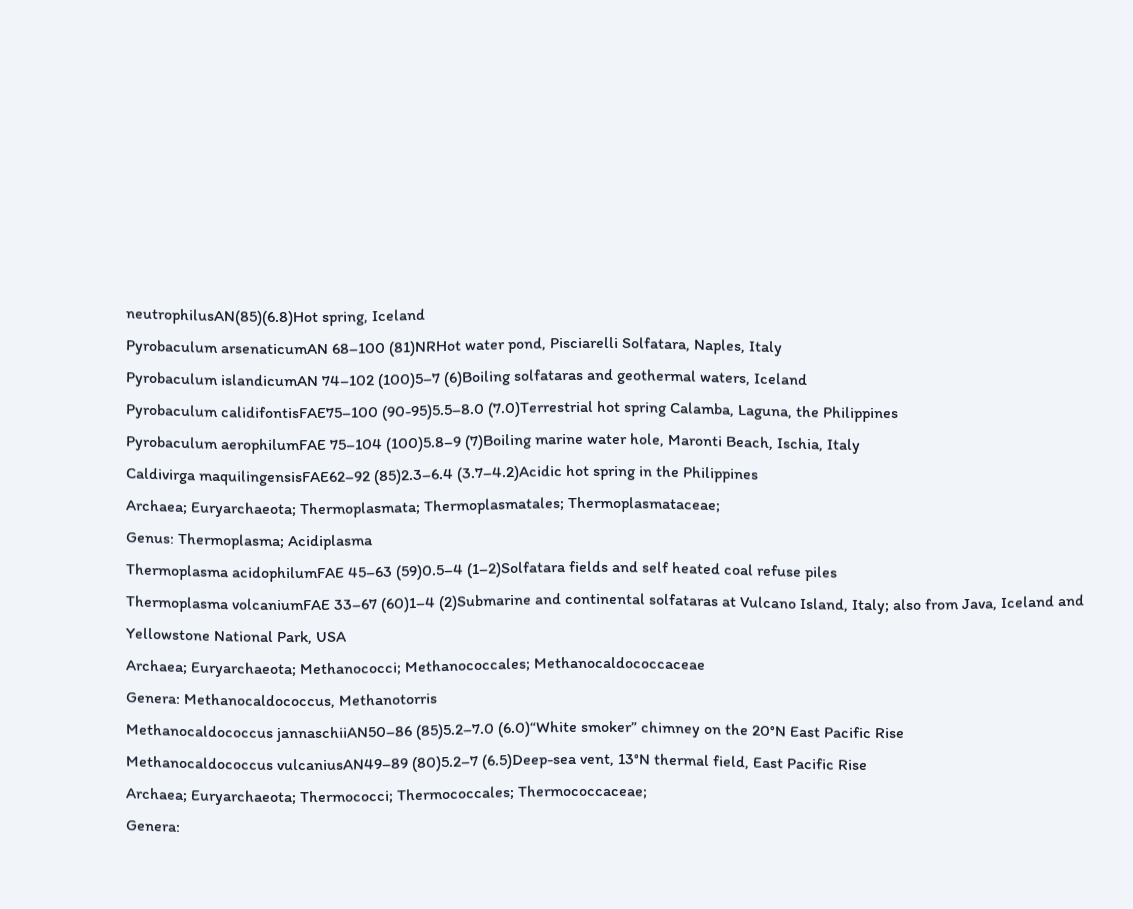neutrophilusAN(85)(6.8)Hot spring, Iceland
Pyrobaculum arsenaticumAN 68–100 (81)NRHot water pond, Pisciarelli Solfatara, Naples, Italy
Pyrobaculum islandicumAN 74–102 (100)5–7 (6)Boiling solfataras and geothermal waters, Iceland
Pyrobaculum calidifontisFAE75–100 (90-95)5.5–8.0 (7.0)Terrestrial hot spring Calamba, Laguna, the Philippines
Pyrobaculum aerophilumFAE 75–104 (100)5.8–9 (7)Boiling marine water hole, Maronti Beach, Ischia, Italy
Caldivirga maquilingensisFAE62–92 (85)2.3–6.4 (3.7–4.2)Acidic hot spring in the Philippines
Archaea; Euryarchaeota; Thermoplasmata; Thermoplasmatales; Thermoplasmataceae;
Genus: Thermoplasma; Acidiplasma
Thermoplasma acidophilumFAE 45–63 (59)0.5–4 (1–2)Solfatara fields and self heated coal refuse piles
Thermoplasma volcaniumFAE 33–67 (60)1–4 (2)Submarine and continental solfataras at Vulcano Island, Italy; also from Java, Iceland and Yellowstone National Park, USA
Archaea; Euryarchaeota; Methanococci; Methanococcales; Methanocaldococcaceae
Genera: Methanocaldococcus, Methanotorris
Methanocaldococcus jannaschiiAN50–86 (85)5.2–7.0 (6.0)“White smoker” chimney on the 20°N East Pacific Rise
Methanocaldococcus vulcaniusAN49–89 (80)5.2–7 (6.5)Deep-sea vent, 13°N thermal field, East Pacific Rise
Archaea; Euryarchaeota; Thermococci; Thermococcales; Thermococcaceae;
Genera: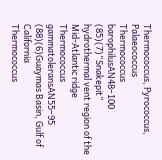Thermococcus, Pyrococcus, Palaeococcus
Thermococcus barophilusAN48–100 (85)(7)“Snakepit” hydrothermal vent region of the Mid-Atlantic ridge
Thermococcus gammatoleransAN55–95 (88)(6)Guaymas Basin, Gulf of California
Thermococcus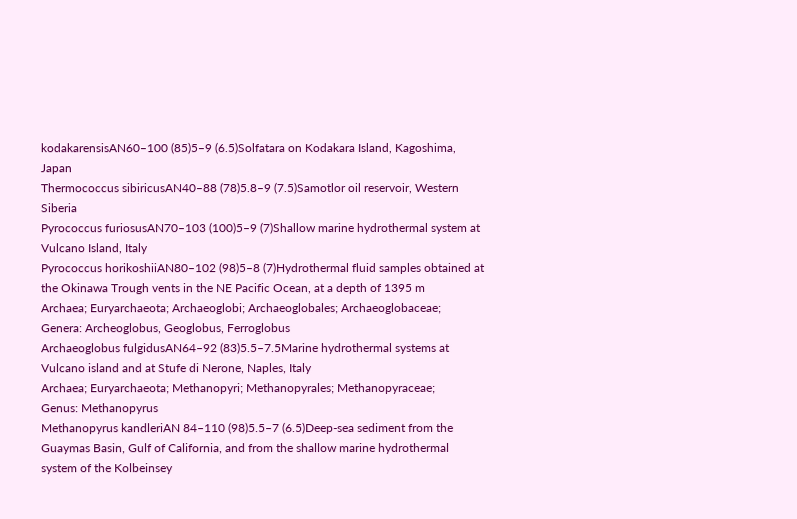kodakarensisAN60–100 (85)5–9 (6.5)Solfatara on Kodakara Island, Kagoshima, Japan
Thermococcus sibiricusAN40–88 (78)5.8–9 (7.5)Samotlor oil reservoir, Western Siberia
Pyrococcus furiosusAN70–103 (100)5–9 (7)Shallow marine hydrothermal system at Vulcano Island, Italy
Pyrococcus horikoshiiAN80–102 (98)5–8 (7)Hydrothermal fluid samples obtained at the Okinawa Trough vents in the NE Pacific Ocean, at a depth of 1395 m
Archaea; Euryarchaeota; Archaeoglobi; Archaeoglobales; Archaeoglobaceae;
Genera: Archeoglobus, Geoglobus, Ferroglobus
Archaeoglobus fulgidusAN64–92 (83)5.5–7.5Marine hydrothermal systems at Vulcano island and at Stufe di Nerone, Naples, Italy
Archaea; Euryarchaeota; Methanopyri; Methanopyrales; Methanopyraceae;
Genus: Methanopyrus
Methanopyrus kandleriAN 84–110 (98)5.5–7 (6.5)Deep-sea sediment from the Guaymas Basin, Gulf of California, and from the shallow marine hydrothermal system of the Kolbeinsey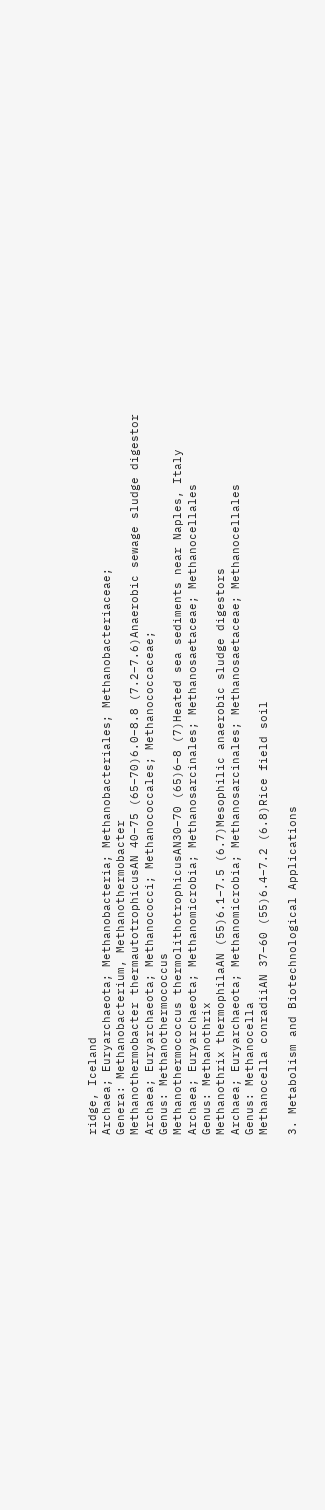ridge, Iceland
Archaea; Euryarchaeota; Methanobacteria; Methanobacteriales; Methanobacteriaceae;
Genera: Methanobacterium, Methanothermobacter
Methanothermobacter thermautotrophicusAN 40–75 (65–70)6.0–8.8 (7.2–7.6)Anaerobic sewage sludge digestor
Archaea; Euryarchaeota; Methanococci; Methanococcales; Methanococcaceae;
Genus: Methanothermococcus
Methanothermococcus thermolithotrophicusAN30–70 (65)6–8 (7)Heated sea sediments near Naples, Italy
Archaea; Euryarchaeota; Methanomicrobia; Methanosarcinales; Methanosaetaceae; Methanocellales
Genus: Methanothrix
Methanothrix thermophilaAN (55)6.1–7.5 (6.7)Mesophilic anaerobic sludge digestors
Archaea; Euryarchaeota; Methanomicrobia; Methanosarcinales; Methanosaetaceae; Methanocellales
Genus: Methanocella
Methanocella conradiiAN 37–60 (55)6.4–7.2 (6.8)Rice field soil

3. Metabolism and Biotechnological Applications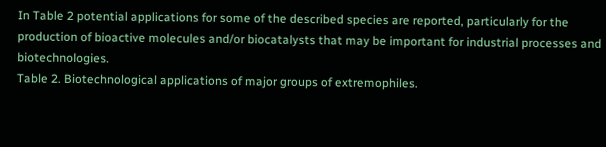In Table 2 potential applications for some of the described species are reported, particularly for the production of bioactive molecules and/or biocatalysts that may be important for industrial processes and biotechnologies.
Table 2. Biotechnological applications of major groups of extremophiles.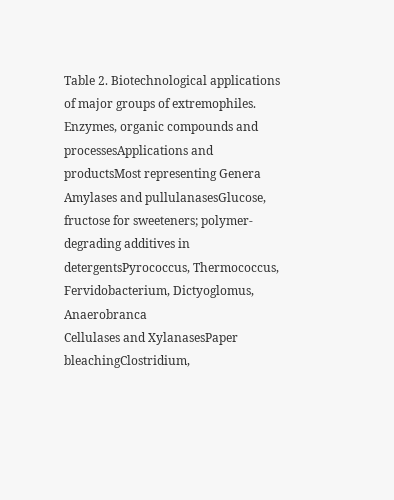Table 2. Biotechnological applications of major groups of extremophiles.
Enzymes, organic compounds and processesApplications and productsMost representing Genera
Amylases and pullulanasesGlucose, fructose for sweeteners; polymer-degrading additives in detergentsPyrococcus, Thermococcus, Fervidobacterium, Dictyoglomus, Anaerobranca
Cellulases and XylanasesPaper bleachingClostridium,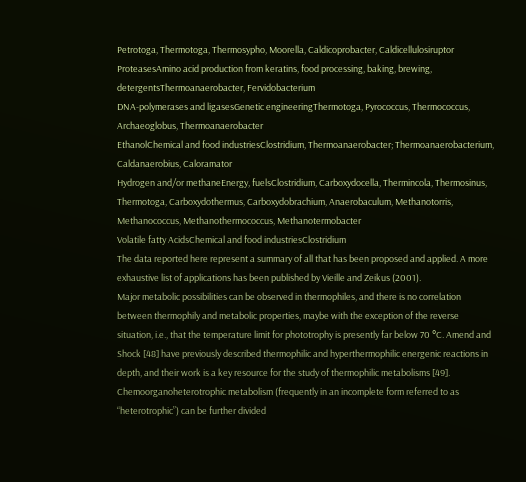Petrotoga, Thermotoga, Thermosypho, Moorella, Caldicoprobacter, Caldicellulosiruptor
ProteasesAmino acid production from keratins, food processing, baking, brewing, detergentsThermoanaerobacter, Fervidobacterium
DNA-polymerases and ligasesGenetic engineeringThermotoga, Pyrococcus, Thermococcus, Archaeoglobus, Thermoanaerobacter
EthanolChemical and food industriesClostridium, Thermoanaerobacter; Thermoanaerobacterium, Caldanaerobius, Caloramator
Hydrogen and/or methaneEnergy, fuelsClostridium, Carboxydocella, Thermincola, Thermosinus, Thermotoga, Carboxydothermus, Carboxydobrachium, Anaerobaculum, Methanotorris, Methanococcus, Methanothermococcus, Methanotermobacter
Volatile fatty AcidsChemical and food industriesClostridium
The data reported here represent a summary of all that has been proposed and applied. A more exhaustive list of applications has been published by Vieille and Zeikus (2001).
Major metabolic possibilities can be observed in thermophiles, and there is no correlation between thermophily and metabolic properties, maybe with the exception of the reverse situation, i.e., that the temperature limit for phototrophy is presently far below 70 °C. Amend and Shock [48] have previously described thermophilic and hyperthermophilic energenic reactions in depth, and their work is a key resource for the study of thermophilic metabolisms [49].
Chemoorganoheterotrophic metabolism (frequently in an incomplete form referred to as “heterotrophic”) can be further divided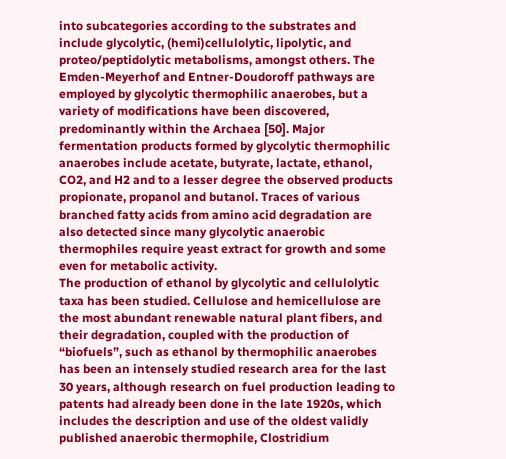into subcategories according to the substrates and include glycolytic, (hemi)cellulolytic, lipolytic, and proteo/peptidolytic metabolisms, amongst others. The Emden-Meyerhof and Entner-Doudoroff pathways are employed by glycolytic thermophilic anaerobes, but a variety of modifications have been discovered, predominantly within the Archaea [50]. Major fermentation products formed by glycolytic thermophilic anaerobes include acetate, butyrate, lactate, ethanol, CO2, and H2 and to a lesser degree the observed products propionate, propanol and butanol. Traces of various branched fatty acids from amino acid degradation are also detected since many glycolytic anaerobic thermophiles require yeast extract for growth and some even for metabolic activity.
The production of ethanol by glycolytic and cellulolytic taxa has been studied. Cellulose and hemicellulose are the most abundant renewable natural plant fibers, and their degradation, coupled with the production of “biofuels”, such as ethanol by thermophilic anaerobes has been an intensely studied research area for the last 30 years, although research on fuel production leading to patents had already been done in the late 1920s, which includes the description and use of the oldest validly published anaerobic thermophile, Clostridium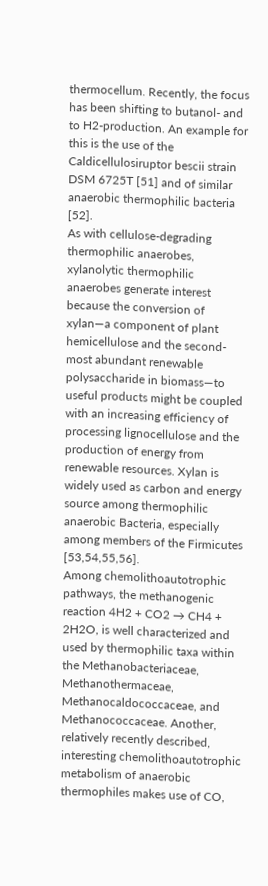thermocellum. Recently, the focus has been shifting to butanol- and to H2-production. An example for this is the use of the Caldicellulosiruptor bescii strain DSM 6725T [51] and of similar anaerobic thermophilic bacteria [52].
As with cellulose-degrading thermophilic anaerobes, xylanolytic thermophilic anaerobes generate interest because the conversion of xylan—a component of plant hemicellulose and the second-most abundant renewable polysaccharide in biomass—to useful products might be coupled with an increasing efficiency of processing lignocellulose and the production of energy from renewable resources. Xylan is widely used as carbon and energy source among thermophilic anaerobic Bacteria, especially among members of the Firmicutes [53,54,55,56].
Among chemolithoautotrophic pathways, the methanogenic reaction 4H2 + CO2 → CH4 + 2H2O, is well characterized and used by thermophilic taxa within the Methanobacteriaceae, Methanothermaceae, Methanocaldococcaceae, and Methanococcaceae. Another, relatively recently described, interesting chemolithoautotrophic metabolism of anaerobic thermophiles makes use of CO,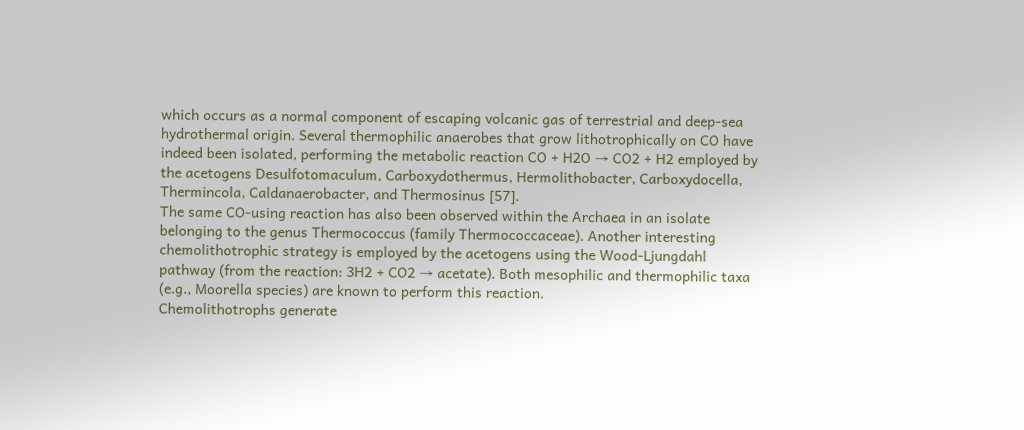which occurs as a normal component of escaping volcanic gas of terrestrial and deep-sea hydrothermal origin. Several thermophilic anaerobes that grow lithotrophically on CO have indeed been isolated, performing the metabolic reaction CO + H2O → CO2 + H2 employed by the acetogens Desulfotomaculum, Carboxydothermus, Hermolithobacter, Carboxydocella, Thermincola, Caldanaerobacter, and Thermosinus [57].
The same CO-using reaction has also been observed within the Archaea in an isolate belonging to the genus Thermococcus (family Thermococcaceae). Another interesting chemolithotrophic strategy is employed by the acetogens using the Wood-Ljungdahl pathway (from the reaction: 3H2 + CO2 → acetate). Both mesophilic and thermophilic taxa (e.g., Moorella species) are known to perform this reaction.
Chemolithotrophs generate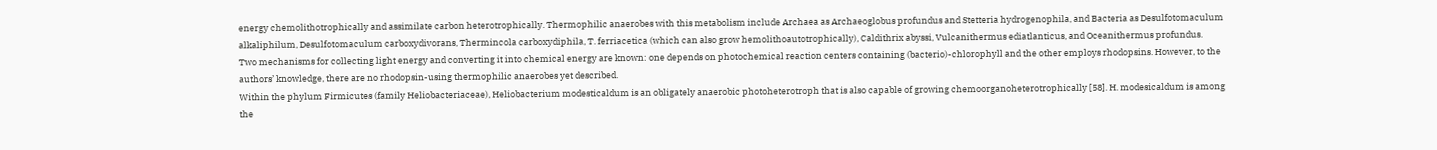energy chemolithotrophically and assimilate carbon heterotrophically. Thermophilic anaerobes with this metabolism include Archaea as Archaeoglobus profundus and Stetteria hydrogenophila, and Bacteria as Desulfotomaculum alkaliphilum, Desulfotomaculum carboxydivorans, Thermincola carboxydiphila, T. ferriacetica (which can also grow hemolithoautotrophically), Caldithrix abyssi, Vulcanithermus ediatlanticus, and Oceanithermus profundus.
Two mechanisms for collecting light energy and converting it into chemical energy are known: one depends on photochemical reaction centers containing (bacterio)-chlorophyll and the other employs rhodopsins. However, to the authors’ knowledge, there are no rhodopsin-using thermophilic anaerobes yet described.
Within the phylum Firmicutes (family Heliobacteriaceae), Heliobacterium modesticaldum is an obligately anaerobic photoheterotroph that is also capable of growing chemoorganoheterotrophically [58]. H. modesicaldum is among the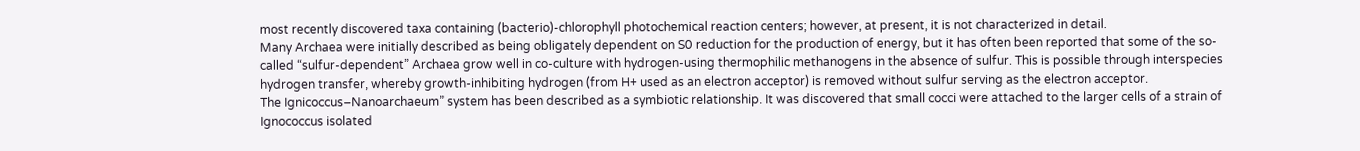most recently discovered taxa containing (bacterio)-chlorophyll photochemical reaction centers; however, at present, it is not characterized in detail.
Many Archaea were initially described as being obligately dependent on S0 reduction for the production of energy, but it has often been reported that some of the so-called “sulfur-dependent” Archaea grow well in co-culture with hydrogen-using thermophilic methanogens in the absence of sulfur. This is possible through interspecies hydrogen transfer, whereby growth-inhibiting hydrogen (from H+ used as an electron acceptor) is removed without sulfur serving as the electron acceptor.
The Ignicoccus–Nanoarchaeum” system has been described as a symbiotic relationship. It was discovered that small cocci were attached to the larger cells of a strain of Ignococcus isolated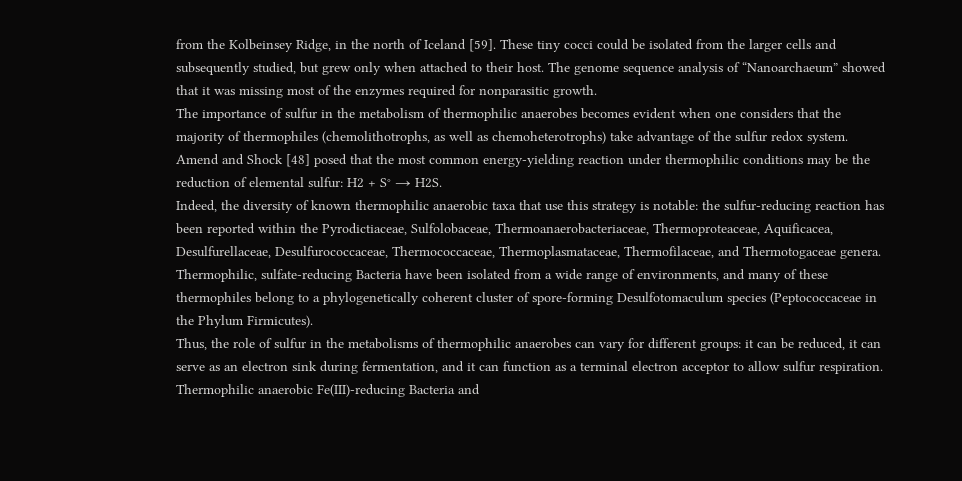from the Kolbeinsey Ridge, in the north of Iceland [59]. These tiny cocci could be isolated from the larger cells and subsequently studied, but grew only when attached to their host. The genome sequence analysis of “Nanoarchaeum” showed that it was missing most of the enzymes required for nonparasitic growth.
The importance of sulfur in the metabolism of thermophilic anaerobes becomes evident when one considers that the majority of thermophiles (chemolithotrophs, as well as chemoheterotrophs) take advantage of the sulfur redox system. Amend and Shock [48] posed that the most common energy-yielding reaction under thermophilic conditions may be the reduction of elemental sulfur: H2 + S° → H2S.
Indeed, the diversity of known thermophilic anaerobic taxa that use this strategy is notable: the sulfur-reducing reaction has been reported within the Pyrodictiaceae, Sulfolobaceae, Thermoanaerobacteriaceae, Thermoproteaceae, Aquificacea, Desulfurellaceae, Desulfurococcaceae, Thermococcaceae, Thermoplasmataceae, Thermofilaceae, and Thermotogaceae genera. Thermophilic, sulfate-reducing Bacteria have been isolated from a wide range of environments, and many of these thermophiles belong to a phylogenetically coherent cluster of spore-forming Desulfotomaculum species (Peptococcaceae in the Phylum Firmicutes).
Thus, the role of sulfur in the metabolisms of thermophilic anaerobes can vary for different groups: it can be reduced, it can serve as an electron sink during fermentation, and it can function as a terminal electron acceptor to allow sulfur respiration.
Thermophilic anaerobic Fe(III)-reducing Bacteria and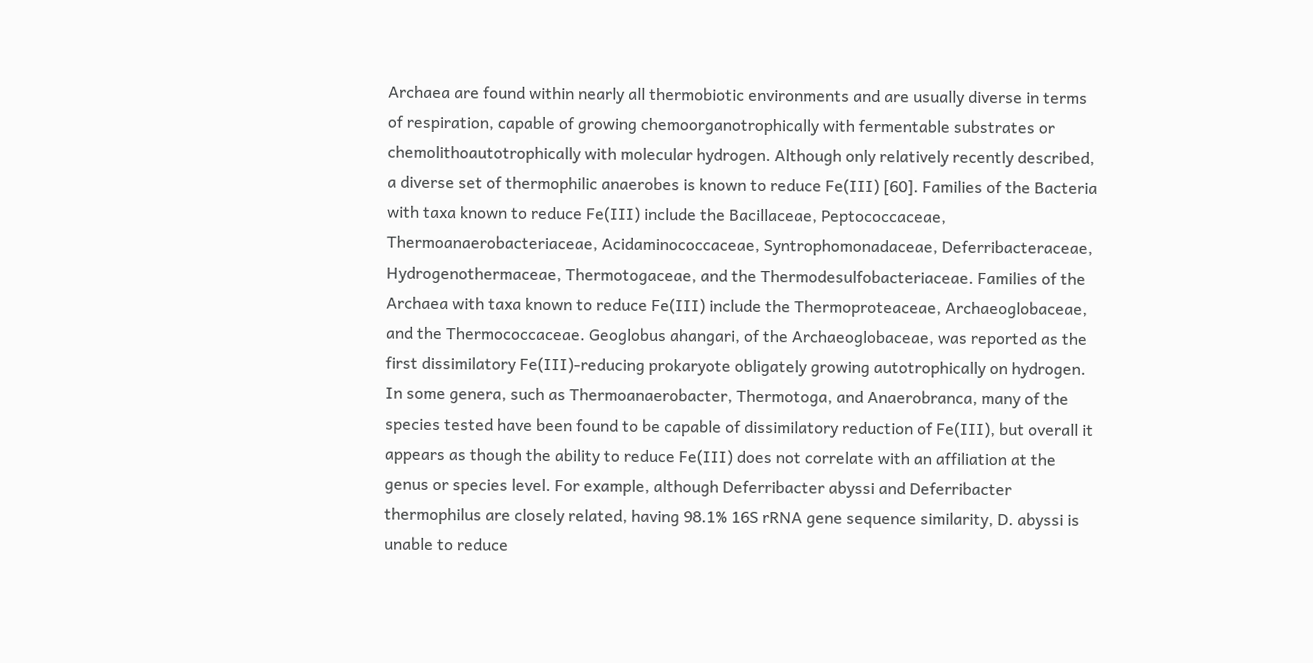Archaea are found within nearly all thermobiotic environments and are usually diverse in terms of respiration, capable of growing chemoorganotrophically with fermentable substrates or chemolithoautotrophically with molecular hydrogen. Although only relatively recently described, a diverse set of thermophilic anaerobes is known to reduce Fe(III) [60]. Families of the Bacteria with taxa known to reduce Fe(III) include the Bacillaceae, Peptococcaceae, Thermoanaerobacteriaceae, Acidaminococcaceae, Syntrophomonadaceae, Deferribacteraceae, Hydrogenothermaceae, Thermotogaceae, and the Thermodesulfobacteriaceae. Families of the Archaea with taxa known to reduce Fe(III) include the Thermoproteaceae, Archaeoglobaceae, and the Thermococcaceae. Geoglobus ahangari, of the Archaeoglobaceae, was reported as the first dissimilatory Fe(III)-reducing prokaryote obligately growing autotrophically on hydrogen. In some genera, such as Thermoanaerobacter, Thermotoga, and Anaerobranca, many of the species tested have been found to be capable of dissimilatory reduction of Fe(III), but overall it appears as though the ability to reduce Fe(III) does not correlate with an affiliation at the genus or species level. For example, although Deferribacter abyssi and Deferribacter thermophilus are closely related, having 98.1% 16S rRNA gene sequence similarity, D. abyssi is unable to reduce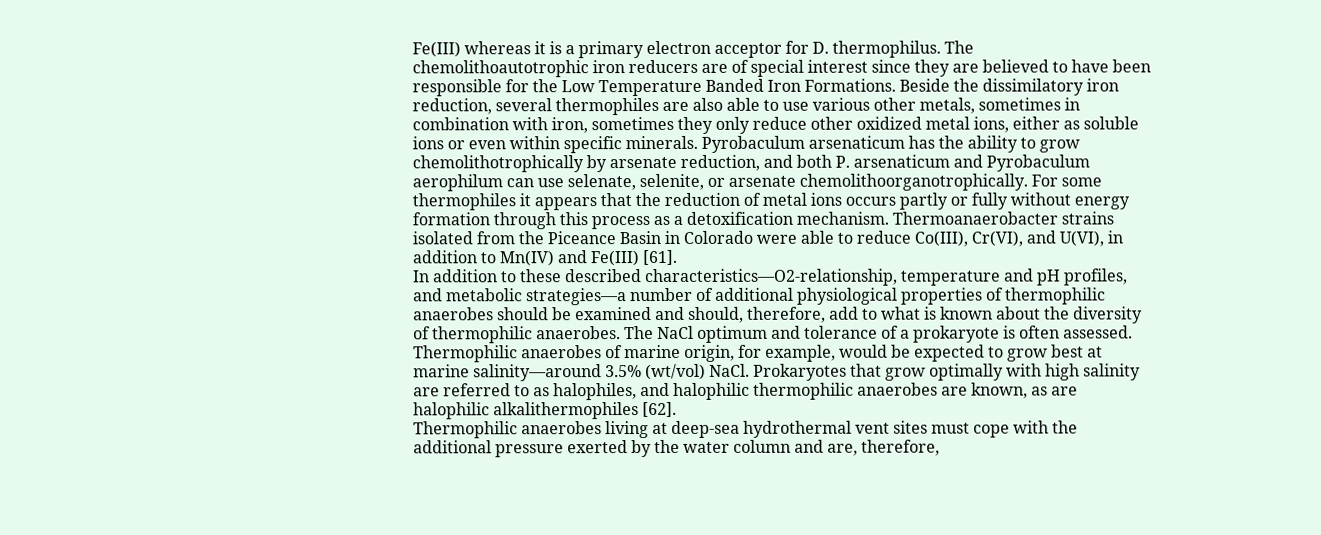Fe(III) whereas it is a primary electron acceptor for D. thermophilus. The chemolithoautotrophic iron reducers are of special interest since they are believed to have been responsible for the Low Temperature Banded Iron Formations. Beside the dissimilatory iron reduction, several thermophiles are also able to use various other metals, sometimes in combination with iron, sometimes they only reduce other oxidized metal ions, either as soluble ions or even within specific minerals. Pyrobaculum arsenaticum has the ability to grow chemolithotrophically by arsenate reduction, and both P. arsenaticum and Pyrobaculum aerophilum can use selenate, selenite, or arsenate chemolithoorganotrophically. For some thermophiles it appears that the reduction of metal ions occurs partly or fully without energy formation through this process as a detoxification mechanism. Thermoanaerobacter strains isolated from the Piceance Basin in Colorado were able to reduce Co(III), Cr(VI), and U(VI), in addition to Mn(IV) and Fe(III) [61].
In addition to these described characteristics—O2-relationship, temperature and pH profiles, and metabolic strategies—a number of additional physiological properties of thermophilic anaerobes should be examined and should, therefore, add to what is known about the diversity of thermophilic anaerobes. The NaCl optimum and tolerance of a prokaryote is often assessed. Thermophilic anaerobes of marine origin, for example, would be expected to grow best at marine salinity—around 3.5% (wt/vol) NaCl. Prokaryotes that grow optimally with high salinity are referred to as halophiles, and halophilic thermophilic anaerobes are known, as are halophilic alkalithermophiles [62].
Thermophilic anaerobes living at deep-sea hydrothermal vent sites must cope with the additional pressure exerted by the water column and are, therefore,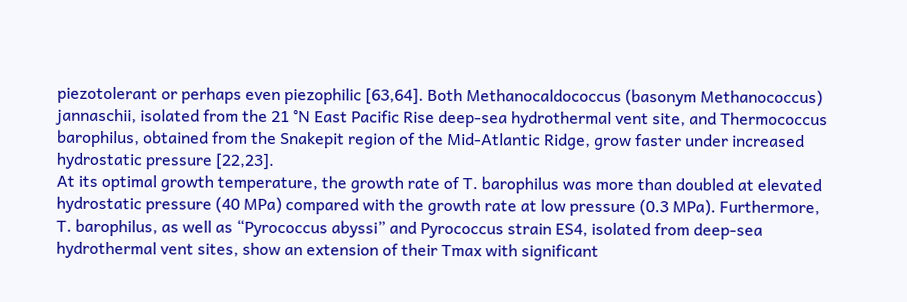piezotolerant or perhaps even piezophilic [63,64]. Both Methanocaldococcus (basonym Methanococcus) jannaschii, isolated from the 21 °N East Pacific Rise deep-sea hydrothermal vent site, and Thermococcus barophilus, obtained from the Snakepit region of the Mid-Atlantic Ridge, grow faster under increased hydrostatic pressure [22,23].
At its optimal growth temperature, the growth rate of T. barophilus was more than doubled at elevated hydrostatic pressure (40 MPa) compared with the growth rate at low pressure (0.3 MPa). Furthermore, T. barophilus, as well as “Pyrococcus abyssi” and Pyrococcus strain ES4, isolated from deep-sea hydrothermal vent sites, show an extension of their Tmax with significant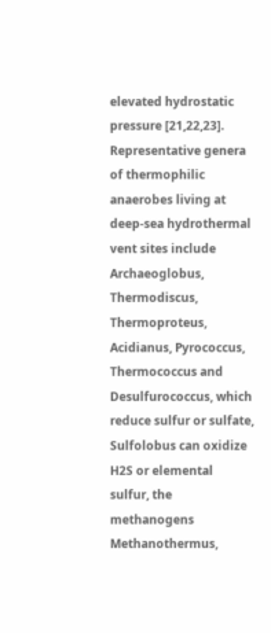elevated hydrostatic pressure [21,22,23].
Representative genera of thermophilic anaerobes living at deep-sea hydrothermal vent sites include Archaeoglobus, Thermodiscus, Thermoproteus, Acidianus, Pyrococcus, Thermococcus and Desulfurococcus, which reduce sulfur or sulfate, Sulfolobus can oxidize H2S or elemental sulfur, the methanogens Methanothermus,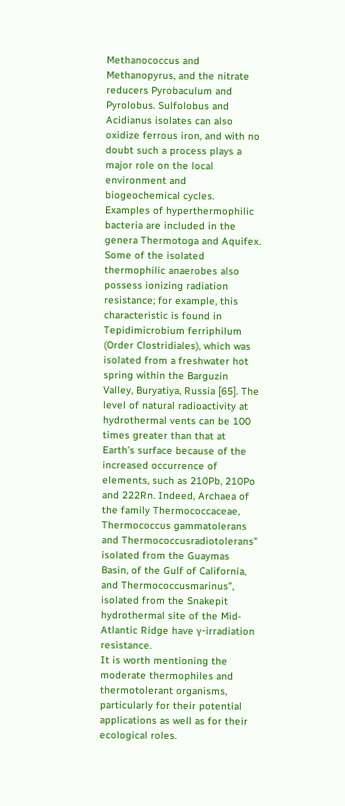Methanococcus and Methanopyrus, and the nitrate reducers Pyrobaculum and Pyrolobus. Sulfolobus and Acidianus isolates can also oxidize ferrous iron, and with no doubt such a process plays a major role on the local environment and biogeochemical cycles. Examples of hyperthermophilic bacteria are included in the genera Thermotoga and Aquifex.
Some of the isolated thermophilic anaerobes also possess ionizing radiation resistance; for example, this characteristic is found in Tepidimicrobium ferriphilum (Order Clostridiales), which was isolated from a freshwater hot spring within the Barguzin Valley, Buryatiya, Russia [65]. The level of natural radioactivity at hydrothermal vents can be 100 times greater than that at Earth’s surface because of the increased occurrence of elements, such as 210Pb, 210Po and 222Rn. Indeed, Archaea of the family Thermococcaceae, Thermococcus gammatolerans and Thermococcusradiotolerans” isolated from the Guaymas Basin, of the Gulf of California, and Thermococcusmarinus”, isolated from the Snakepit hydrothermal site of the Mid-Atlantic Ridge have γ-irradiation resistance.
It is worth mentioning the moderate thermophiles and thermotolerant organisms, particularly for their potential applications as well as for their ecological roles.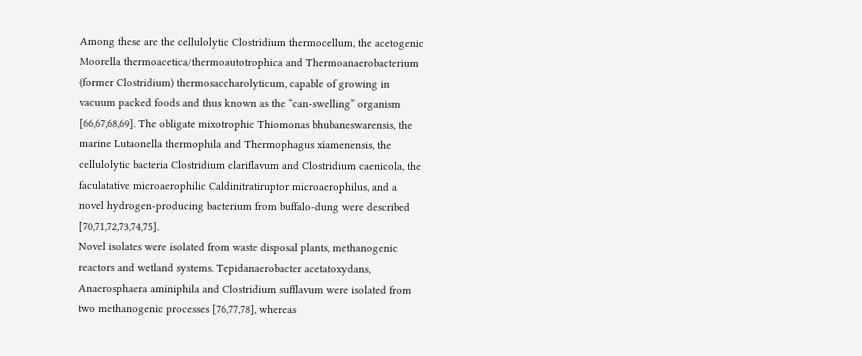Among these are the cellulolytic Clostridium thermocellum, the acetogenic Moorella thermoacetica/thermoautotrophica and Thermoanaerobacterium (former Clostridium) thermosaccharolyticum, capable of growing in vacuum packed foods and thus known as the “can-swelling” organism [66,67,68,69]. The obligate mixotrophic Thiomonas bhubaneswarensis, the marine Lutaonella thermophila and Thermophagus xiamenensis, the cellulolytic bacteria Clostridium clariflavum and Clostridium caenicola, the faculatative microaerophilic Caldinitratiruptor microaerophilus, and a novel hydrogen-producing bacterium from buffalo-dung were described [70,71,72,73,74,75].
Novel isolates were isolated from waste disposal plants, methanogenic reactors and wetland systems. Tepidanaerobacter acetatoxydans, Anaerosphaera aminiphila and Clostridium sufflavum were isolated from two methanogenic processes [76,77,78], whereas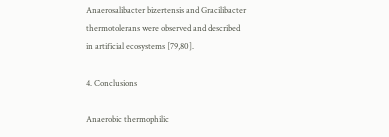Anaerosalibacter bizertensis and Gracilibacter thermotolerans were observed and described in artificial ecosystems [79,80].

4. Conclusions

Anaerobic thermophilic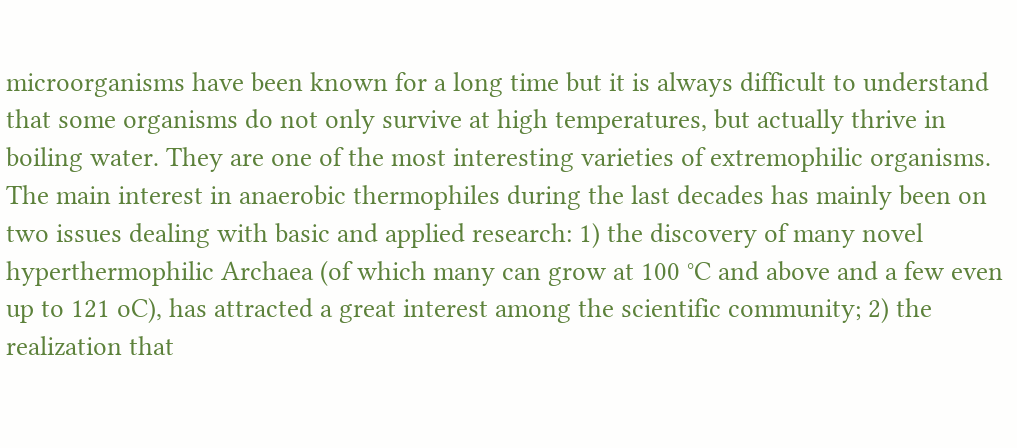microorganisms have been known for a long time but it is always difficult to understand that some organisms do not only survive at high temperatures, but actually thrive in boiling water. They are one of the most interesting varieties of extremophilic organisms.
The main interest in anaerobic thermophiles during the last decades has mainly been on two issues dealing with basic and applied research: 1) the discovery of many novel hyperthermophilic Archaea (of which many can grow at 100 °C and above and a few even up to 121 oC), has attracted a great interest among the scientific community; 2) the realization that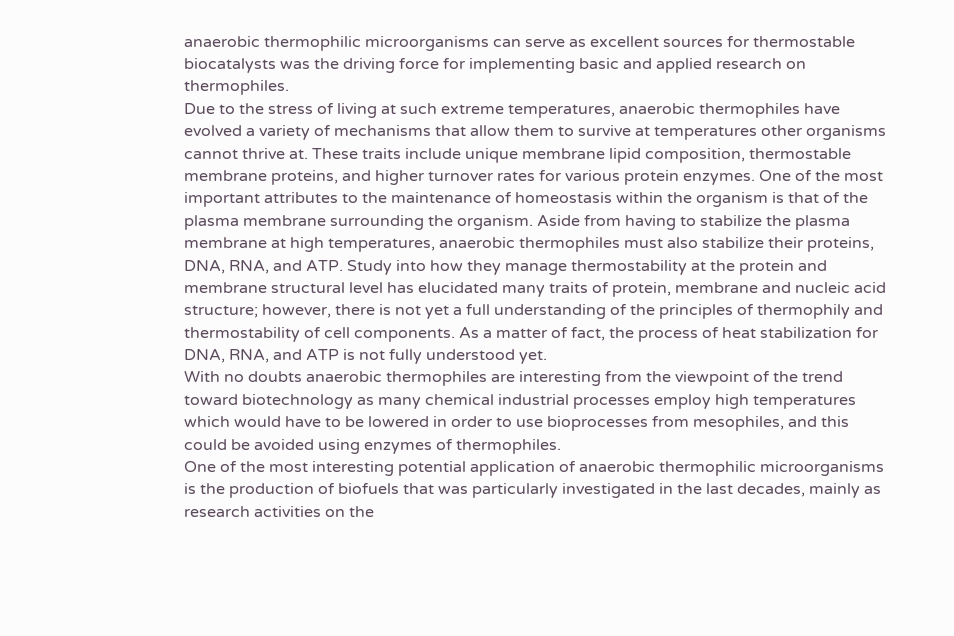anaerobic thermophilic microorganisms can serve as excellent sources for thermostable biocatalysts was the driving force for implementing basic and applied research on thermophiles.
Due to the stress of living at such extreme temperatures, anaerobic thermophiles have evolved a variety of mechanisms that allow them to survive at temperatures other organisms cannot thrive at. These traits include unique membrane lipid composition, thermostable membrane proteins, and higher turnover rates for various protein enzymes. One of the most important attributes to the maintenance of homeostasis within the organism is that of the plasma membrane surrounding the organism. Aside from having to stabilize the plasma membrane at high temperatures, anaerobic thermophiles must also stabilize their proteins, DNA, RNA, and ATP. Study into how they manage thermostability at the protein and membrane structural level has elucidated many traits of protein, membrane and nucleic acid structure; however, there is not yet a full understanding of the principles of thermophily and thermostability of cell components. As a matter of fact, the process of heat stabilization for DNA, RNA, and ATP is not fully understood yet.
With no doubts anaerobic thermophiles are interesting from the viewpoint of the trend toward biotechnology as many chemical industrial processes employ high temperatures which would have to be lowered in order to use bioprocesses from mesophiles, and this could be avoided using enzymes of thermophiles.
One of the most interesting potential application of anaerobic thermophilic microorganisms is the production of biofuels that was particularly investigated in the last decades, mainly as research activities on the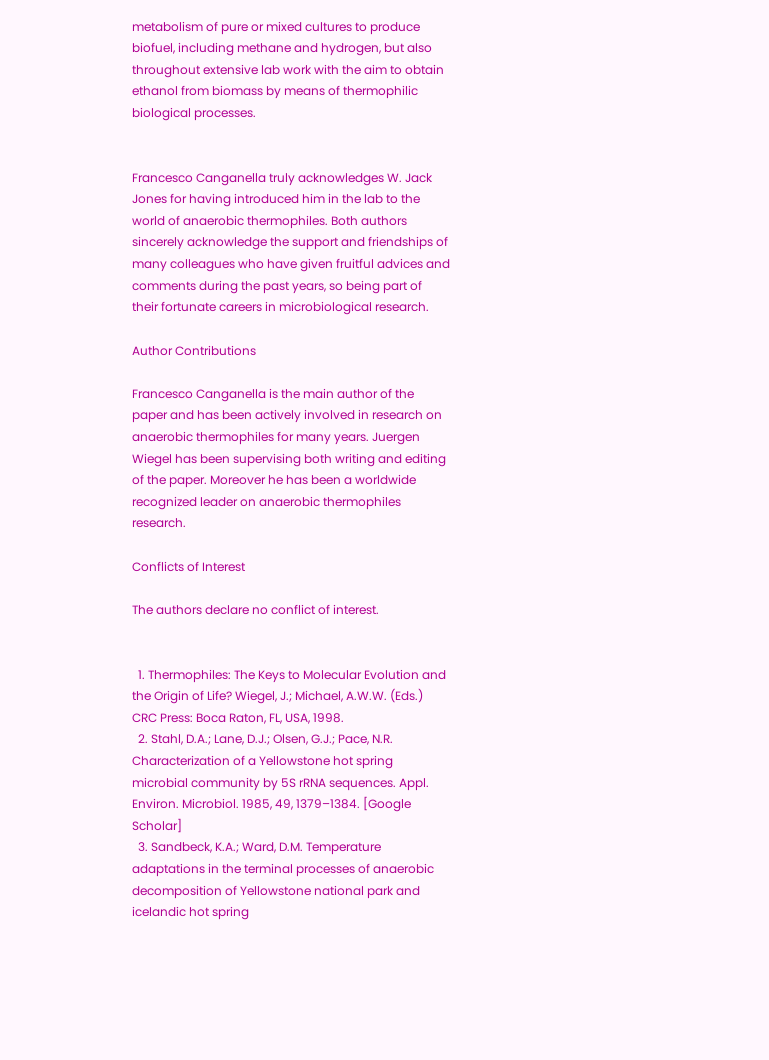metabolism of pure or mixed cultures to produce biofuel, including methane and hydrogen, but also throughout extensive lab work with the aim to obtain ethanol from biomass by means of thermophilic biological processes.


Francesco Canganella truly acknowledges W. Jack Jones for having introduced him in the lab to the world of anaerobic thermophiles. Both authors sincerely acknowledge the support and friendships of many colleagues who have given fruitful advices and comments during the past years, so being part of their fortunate careers in microbiological research.

Author Contributions

Francesco Canganella is the main author of the paper and has been actively involved in research on anaerobic thermophiles for many years. Juergen Wiegel has been supervising both writing and editing of the paper. Moreover he has been a worldwide recognized leader on anaerobic thermophiles research.

Conflicts of Interest

The authors declare no conflict of interest.


  1. Thermophiles: The Keys to Molecular Evolution and the Origin of Life? Wiegel, J.; Michael, A.W.W. (Eds.) CRC Press: Boca Raton, FL, USA, 1998.
  2. Stahl, D.A.; Lane, D.J.; Olsen, G.J.; Pace, N.R. Characterization of a Yellowstone hot spring microbial community by 5S rRNA sequences. Appl. Environ. Microbiol. 1985, 49, 1379–1384. [Google Scholar]
  3. Sandbeck, K.A.; Ward, D.M. Temperature adaptations in the terminal processes of anaerobic decomposition of Yellowstone national park and icelandic hot spring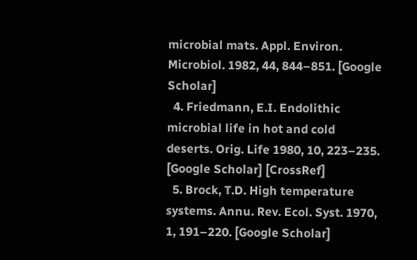microbial mats. Appl. Environ. Microbiol. 1982, 44, 844–851. [Google Scholar]
  4. Friedmann, E.I. Endolithic microbial life in hot and cold deserts. Orig. Life 1980, 10, 223–235. [Google Scholar] [CrossRef]
  5. Brock, T.D. High temperature systems. Annu. Rev. Ecol. Syst. 1970, 1, 191–220. [Google Scholar]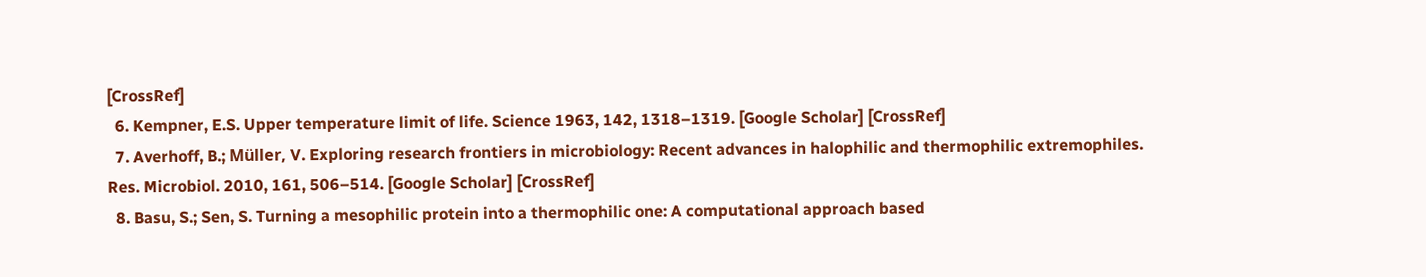[CrossRef]
  6. Kempner, E.S. Upper temperature limit of life. Science 1963, 142, 1318–1319. [Google Scholar] [CrossRef]
  7. Averhoff, B.; Müller, V. Exploring research frontiers in microbiology: Recent advances in halophilic and thermophilic extremophiles. Res. Microbiol. 2010, 161, 506–514. [Google Scholar] [CrossRef]
  8. Basu, S.; Sen, S. Turning a mesophilic protein into a thermophilic one: A computational approach based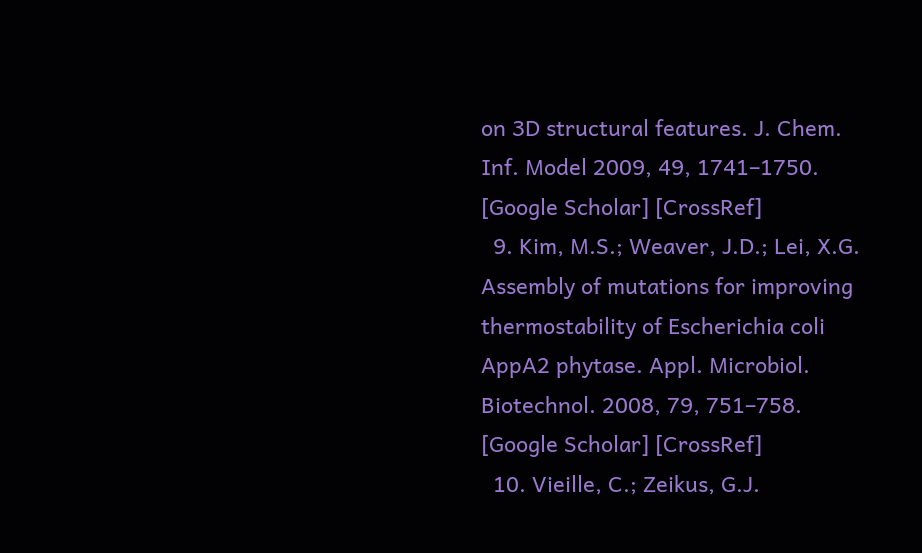on 3D structural features. J. Chem. Inf. Model 2009, 49, 1741–1750. [Google Scholar] [CrossRef]
  9. Kim, M.S.; Weaver, J.D.; Lei, X.G. Assembly of mutations for improving thermostability of Escherichia coli AppA2 phytase. Appl. Microbiol. Biotechnol. 2008, 79, 751–758. [Google Scholar] [CrossRef]
  10. Vieille, C.; Zeikus, G.J.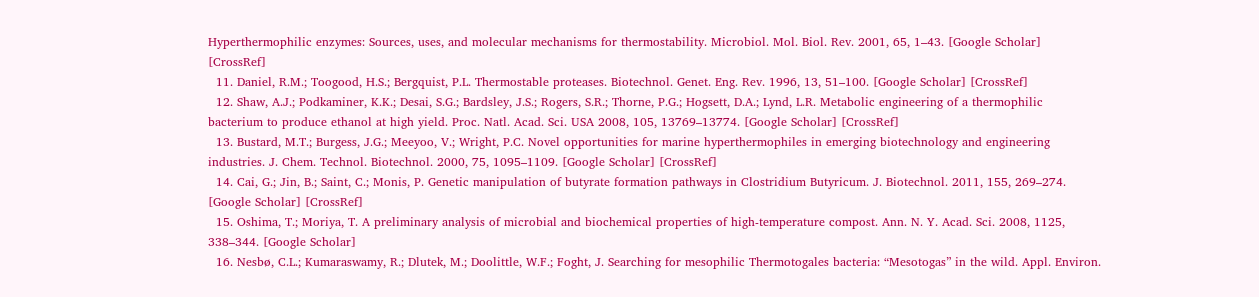Hyperthermophilic enzymes: Sources, uses, and molecular mechanisms for thermostability. Microbiol. Mol. Biol. Rev. 2001, 65, 1–43. [Google Scholar] [CrossRef]
  11. Daniel, R.M.; Toogood, H.S.; Bergquist, P.L. Thermostable proteases. Biotechnol. Genet. Eng. Rev. 1996, 13, 51–100. [Google Scholar] [CrossRef]
  12. Shaw, A.J.; Podkaminer, K.K.; Desai, S.G.; Bardsley, J.S.; Rogers, S.R.; Thorne, P.G.; Hogsett, D.A.; Lynd, L.R. Metabolic engineering of a thermophilic bacterium to produce ethanol at high yield. Proc. Natl. Acad. Sci. USA 2008, 105, 13769–13774. [Google Scholar] [CrossRef]
  13. Bustard, M.T.; Burgess, J.G.; Meeyoo, V.; Wright, P.C. Novel opportunities for marine hyperthermophiles in emerging biotechnology and engineering industries. J. Chem. Technol. Biotechnol. 2000, 75, 1095–1109. [Google Scholar] [CrossRef]
  14. Cai, G.; Jin, B.; Saint, C.; Monis, P. Genetic manipulation of butyrate formation pathways in Clostridium Butyricum. J. Biotechnol. 2011, 155, 269–274. [Google Scholar] [CrossRef]
  15. Oshima, T.; Moriya, T. A preliminary analysis of microbial and biochemical properties of high-temperature compost. Ann. N. Y. Acad. Sci. 2008, 1125, 338–344. [Google Scholar]
  16. Nesbø, C.L.; Kumaraswamy, R.; Dlutek, M.; Doolittle, W.F.; Foght, J. Searching for mesophilic Thermotogales bacteria: “Mesotogas” in the wild. Appl. Environ.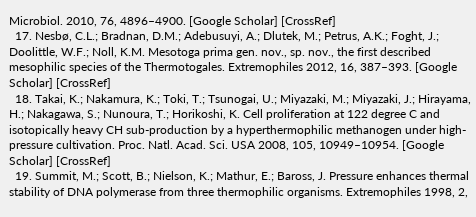Microbiol. 2010, 76, 4896–4900. [Google Scholar] [CrossRef]
  17. Nesbø, C.L.; Bradnan, D.M.; Adebusuyi, A.; Dlutek, M.; Petrus, A.K.; Foght, J.; Doolittle, W.F.; Noll, K.M. Mesotoga prima gen. nov., sp. nov., the first described mesophilic species of the Thermotogales. Extremophiles 2012, 16, 387–393. [Google Scholar] [CrossRef]
  18. Takai, K.; Nakamura, K.; Toki, T.; Tsunogai, U.; Miyazaki, M.; Miyazaki, J.; Hirayama, H.; Nakagawa, S.; Nunoura, T.; Horikoshi, K. Cell proliferation at 122 degree C and isotopically heavy CH sub-production by a hyperthermophilic methanogen under high-pressure cultivation. Proc. Natl. Acad. Sci. USA 2008, 105, 10949–10954. [Google Scholar] [CrossRef]
  19. Summit, M.; Scott, B.; Nielson, K.; Mathur, E.; Baross, J. Pressure enhances thermal stability of DNA polymerase from three thermophilic organisms. Extremophiles 1998, 2,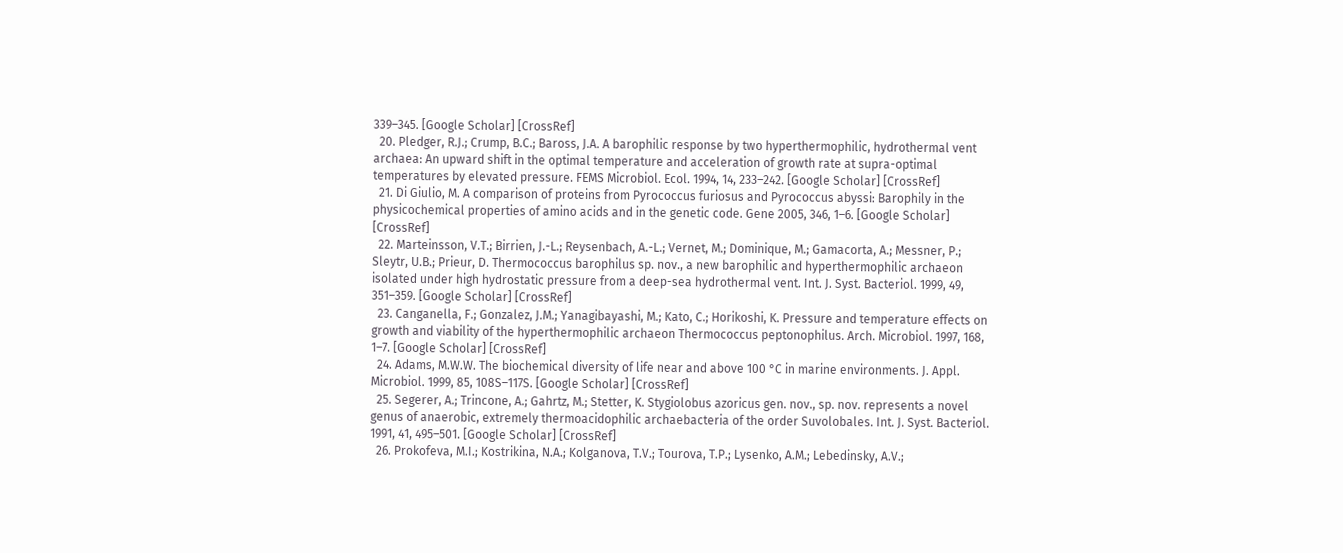339–345. [Google Scholar] [CrossRef]
  20. Pledger, R.J.; Crump, B.C.; Baross, J.A. A barophilic response by two hyperthermophilic, hydrothermal vent archaea: An upward shift in the optimal temperature and acceleration of growth rate at supra-optimal temperatures by elevated pressure. FEMS Microbiol. Ecol. 1994, 14, 233–242. [Google Scholar] [CrossRef]
  21. Di Giulio, M. A comparison of proteins from Pyrococcus furiosus and Pyrococcus abyssi: Barophily in the physicochemical properties of amino acids and in the genetic code. Gene 2005, 346, 1–6. [Google Scholar] [CrossRef]
  22. Marteinsson, V.T.; Birrien, J.-L.; Reysenbach, A.-L.; Vernet, M.; Dominique, M.; Gamacorta, A.; Messner, P.; Sleytr, U.B.; Prieur, D. Thermococcus barophilus sp. nov., a new barophilic and hyperthermophilic archaeon isolated under high hydrostatic pressure from a deep-sea hydrothermal vent. Int. J. Syst. Bacteriol. 1999, 49, 351–359. [Google Scholar] [CrossRef]
  23. Canganella, F.; Gonzalez, J.M.; Yanagibayashi, M.; Kato, C.; Horikoshi, K. Pressure and temperature effects on growth and viability of the hyperthermophilic archaeon Thermococcus peptonophilus. Arch. Microbiol. 1997, 168, 1–7. [Google Scholar] [CrossRef]
  24. Adams, M.W.W. The biochemical diversity of life near and above 100 °C in marine environments. J. Appl. Microbiol. 1999, 85, 108S–117S. [Google Scholar] [CrossRef]
  25. Segerer, A.; Trincone, A.; Gahrtz, M.; Stetter, K. Stygiolobus azoricus gen. nov., sp. nov. represents a novel genus of anaerobic, extremely thermoacidophilic archaebacteria of the order Suvolobales. Int. J. Syst. Bacteriol. 1991, 41, 495–501. [Google Scholar] [CrossRef]
  26. Prokofeva, M.I.; Kostrikina, N.A.; Kolganova, T.V.; Tourova, T.P.; Lysenko, A.M.; Lebedinsky, A.V.;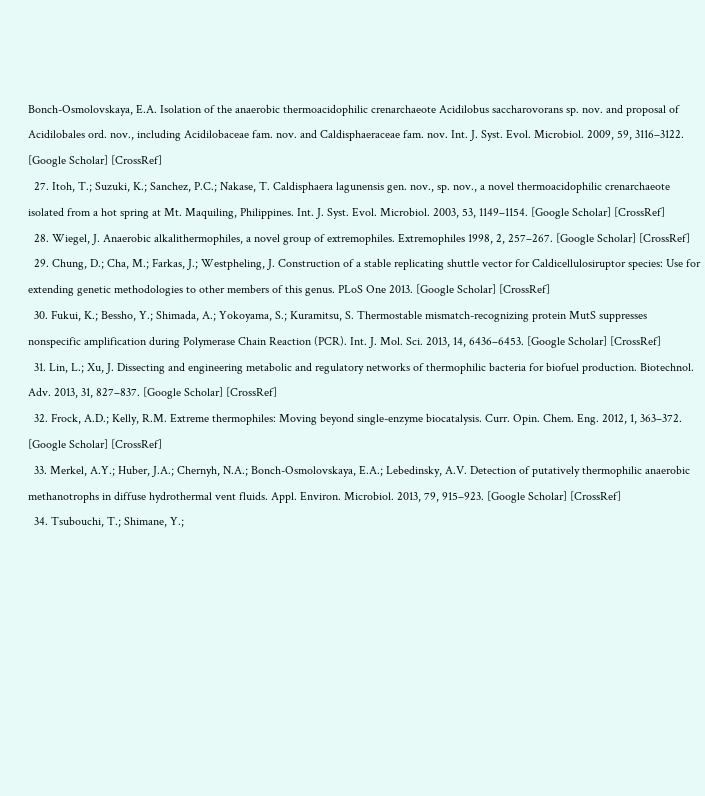Bonch-Osmolovskaya, E.A. Isolation of the anaerobic thermoacidophilic crenarchaeote Acidilobus saccharovorans sp. nov. and proposal of Acidilobales ord. nov., including Acidilobaceae fam. nov. and Caldisphaeraceae fam. nov. Int. J. Syst. Evol. Microbiol. 2009, 59, 3116–3122. [Google Scholar] [CrossRef]
  27. Itoh, T.; Suzuki, K.; Sanchez, P.C.; Nakase, T. Caldisphaera lagunensis gen. nov., sp. nov., a novel thermoacidophilic crenarchaeote isolated from a hot spring at Mt. Maquiling, Philippines. Int. J. Syst. Evol. Microbiol. 2003, 53, 1149–1154. [Google Scholar] [CrossRef]
  28. Wiegel, J. Anaerobic alkalithermophiles, a novel group of extremophiles. Extremophiles 1998, 2, 257–267. [Google Scholar] [CrossRef]
  29. Chung, D.; Cha, M.; Farkas, J.; Westpheling, J. Construction of a stable replicating shuttle vector for Caldicellulosiruptor species: Use for extending genetic methodologies to other members of this genus. PLoS One 2013. [Google Scholar] [CrossRef]
  30. Fukui, K.; Bessho, Y.; Shimada, A.; Yokoyama, S.; Kuramitsu, S. Thermostable mismatch-recognizing protein MutS suppresses nonspecific amplification during Polymerase Chain Reaction (PCR). Int. J. Mol. Sci. 2013, 14, 6436–6453. [Google Scholar] [CrossRef]
  31. Lin, L.; Xu, J. Dissecting and engineering metabolic and regulatory networks of thermophilic bacteria for biofuel production. Biotechnol. Adv. 2013, 31, 827–837. [Google Scholar] [CrossRef]
  32. Frock, A.D.; Kelly, R.M. Extreme thermophiles: Moving beyond single-enzyme biocatalysis. Curr. Opin. Chem. Eng. 2012, 1, 363–372. [Google Scholar] [CrossRef]
  33. Merkel, A.Y.; Huber, J.A.; Chernyh, N.A.; Bonch-Osmolovskaya, E.A.; Lebedinsky, A.V. Detection of putatively thermophilic anaerobic methanotrophs in diffuse hydrothermal vent fluids. Appl. Environ. Microbiol. 2013, 79, 915–923. [Google Scholar] [CrossRef]
  34. Tsubouchi, T.; Shimane, Y.;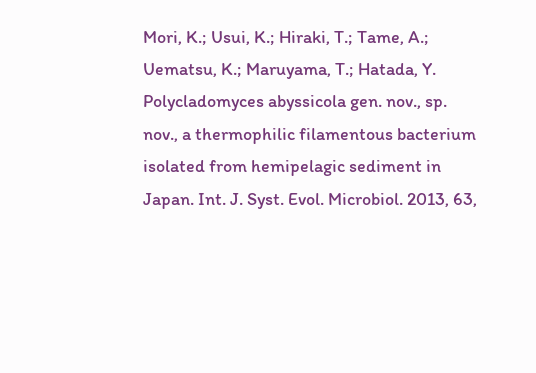Mori, K.; Usui, K.; Hiraki, T.; Tame, A.; Uematsu, K.; Maruyama, T.; Hatada, Y. Polycladomyces abyssicola gen. nov., sp. nov., a thermophilic filamentous bacterium isolated from hemipelagic sediment in Japan. Int. J. Syst. Evol. Microbiol. 2013, 63,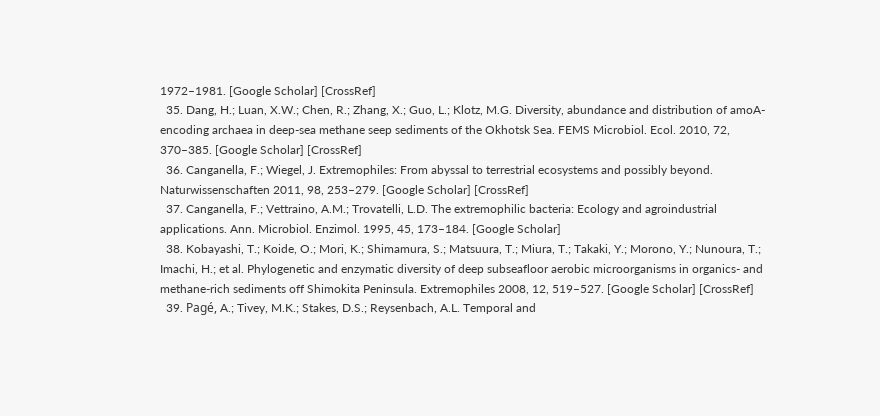1972–1981. [Google Scholar] [CrossRef]
  35. Dang, H.; Luan, X.W.; Chen, R.; Zhang, X.; Guo, L.; Klotz, M.G. Diversity, abundance and distribution of amoA-encoding archaea in deep-sea methane seep sediments of the Okhotsk Sea. FEMS Microbiol. Ecol. 2010, 72, 370–385. [Google Scholar] [CrossRef]
  36. Canganella, F.; Wiegel, J. Extremophiles: From abyssal to terrestrial ecosystems and possibly beyond. Naturwissenschaften 2011, 98, 253–279. [Google Scholar] [CrossRef]
  37. Canganella, F.; Vettraino, A.M.; Trovatelli, L.D. The extremophilic bacteria: Ecology and agroindustrial applications. Ann. Microbiol. Enzimol. 1995, 45, 173–184. [Google Scholar]
  38. Kobayashi, T.; Koide, O.; Mori, K.; Shimamura, S.; Matsuura, T.; Miura, T.; Takaki, Y.; Morono, Y.; Nunoura, T.; Imachi, H.; et al. Phylogenetic and enzymatic diversity of deep subseafloor aerobic microorganisms in organics- and methane-rich sediments off Shimokita Peninsula. Extremophiles 2008, 12, 519–527. [Google Scholar] [CrossRef]
  39. Pagé, A.; Tivey, M.K.; Stakes, D.S.; Reysenbach, A.L. Temporal and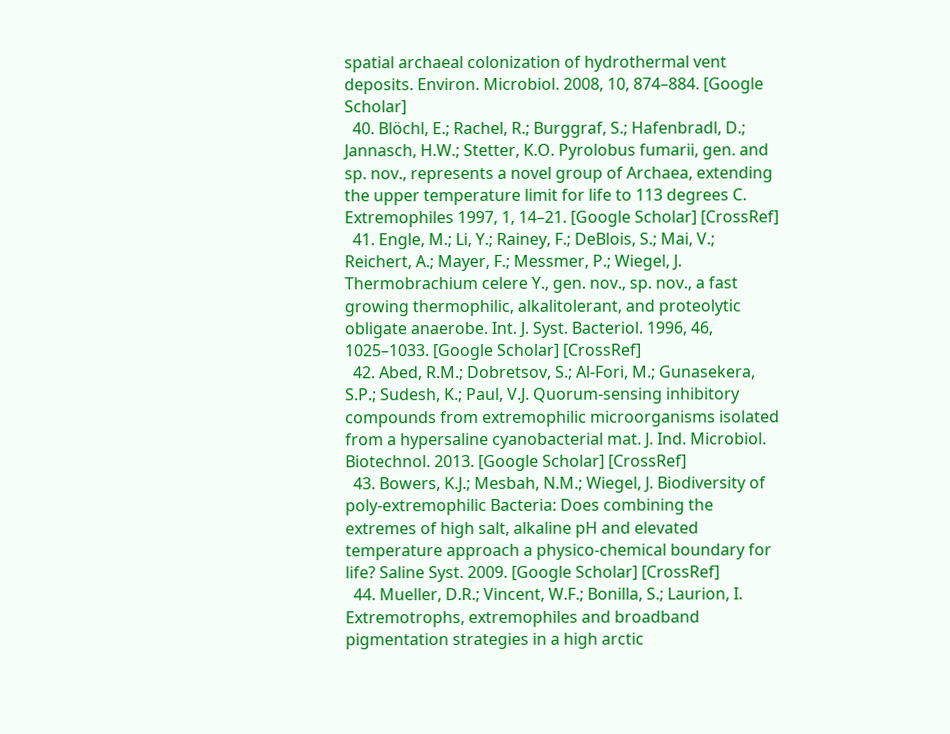spatial archaeal colonization of hydrothermal vent deposits. Environ. Microbiol. 2008, 10, 874–884. [Google Scholar]
  40. Blöchl, E.; Rachel, R.; Burggraf, S.; Hafenbradl, D.; Jannasch, H.W.; Stetter, K.O. Pyrolobus fumarii, gen. and sp. nov., represents a novel group of Archaea, extending the upper temperature limit for life to 113 degrees C. Extremophiles 1997, 1, 14–21. [Google Scholar] [CrossRef]
  41. Engle, M.; Li, Y.; Rainey, F.; DeBlois, S.; Mai, V.; Reichert, A.; Mayer, F.; Messmer, P.; Wiegel, J. Thermobrachium celere Y., gen. nov., sp. nov., a fast growing thermophilic, alkalitolerant, and proteolytic obligate anaerobe. Int. J. Syst. Bacteriol. 1996, 46, 1025–1033. [Google Scholar] [CrossRef]
  42. Abed, R.M.; Dobretsov, S.; Al-Fori, M.; Gunasekera, S.P.; Sudesh, K.; Paul, V.J. Quorum-sensing inhibitory compounds from extremophilic microorganisms isolated from a hypersaline cyanobacterial mat. J. Ind. Microbiol. Biotechnol. 2013. [Google Scholar] [CrossRef]
  43. Bowers, K.J.; Mesbah, N.M.; Wiegel, J. Biodiversity of poly-extremophilic Bacteria: Does combining the extremes of high salt, alkaline pH and elevated temperature approach a physico-chemical boundary for life? Saline Syst. 2009. [Google Scholar] [CrossRef]
  44. Mueller, D.R.; Vincent, W.F.; Bonilla, S.; Laurion, I. Extremotrophs, extremophiles and broadband pigmentation strategies in a high arctic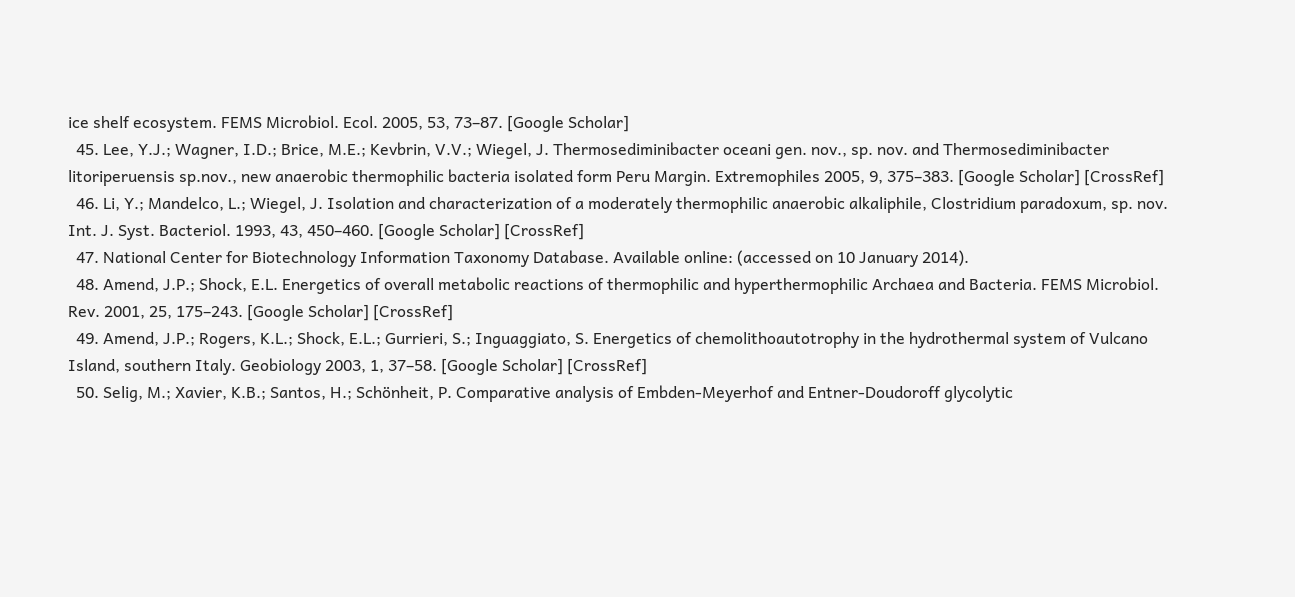ice shelf ecosystem. FEMS Microbiol. Ecol. 2005, 53, 73–87. [Google Scholar]
  45. Lee, Y.J.; Wagner, I.D.; Brice, M.E.; Kevbrin, V.V.; Wiegel, J. Thermosediminibacter oceani gen. nov., sp. nov. and Thermosediminibacter litoriperuensis sp.nov., new anaerobic thermophilic bacteria isolated form Peru Margin. Extremophiles 2005, 9, 375–383. [Google Scholar] [CrossRef]
  46. Li, Y.; Mandelco, L.; Wiegel, J. Isolation and characterization of a moderately thermophilic anaerobic alkaliphile, Clostridium paradoxum, sp. nov. Int. J. Syst. Bacteriol. 1993, 43, 450–460. [Google Scholar] [CrossRef]
  47. National Center for Biotechnology Information Taxonomy Database. Available online: (accessed on 10 January 2014).
  48. Amend, J.P.; Shock, E.L. Energetics of overall metabolic reactions of thermophilic and hyperthermophilic Archaea and Bacteria. FEMS Microbiol. Rev. 2001, 25, 175–243. [Google Scholar] [CrossRef]
  49. Amend, J.P.; Rogers, K.L.; Shock, E.L.; Gurrieri, S.; Inguaggiato, S. Energetics of chemolithoautotrophy in the hydrothermal system of Vulcano Island, southern Italy. Geobiology 2003, 1, 37–58. [Google Scholar] [CrossRef]
  50. Selig, M.; Xavier, K.B.; Santos, H.; Schönheit, P. Comparative analysis of Embden-Meyerhof and Entner-Doudoroff glycolytic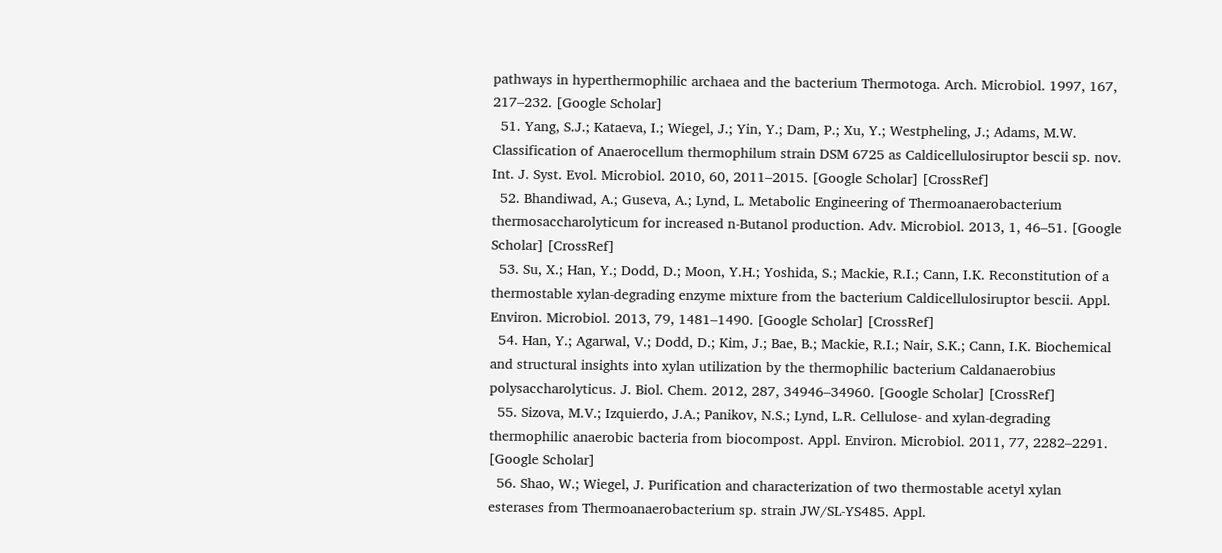pathways in hyperthermophilic archaea and the bacterium Thermotoga. Arch. Microbiol. 1997, 167, 217–232. [Google Scholar]
  51. Yang, S.J.; Kataeva, I.; Wiegel, J.; Yin, Y.; Dam, P.; Xu, Y.; Westpheling, J.; Adams, M.W. Classification of Anaerocellum thermophilum strain DSM 6725 as Caldicellulosiruptor bescii sp. nov. Int. J. Syst. Evol. Microbiol. 2010, 60, 2011–2015. [Google Scholar] [CrossRef]
  52. Bhandiwad, A.; Guseva, A.; Lynd, L. Metabolic Engineering of Thermoanaerobacterium thermosaccharolyticum for increased n-Butanol production. Adv. Microbiol. 2013, 1, 46–51. [Google Scholar] [CrossRef]
  53. Su, X.; Han, Y.; Dodd, D.; Moon, Y.H.; Yoshida, S.; Mackie, R.I.; Cann, I.K. Reconstitution of a thermostable xylan-degrading enzyme mixture from the bacterium Caldicellulosiruptor bescii. Appl. Environ. Microbiol. 2013, 79, 1481–1490. [Google Scholar] [CrossRef]
  54. Han, Y.; Agarwal, V.; Dodd, D.; Kim, J.; Bae, B.; Mackie, R.I.; Nair, S.K.; Cann, I.K. Biochemical and structural insights into xylan utilization by the thermophilic bacterium Caldanaerobius polysaccharolyticus. J. Biol. Chem. 2012, 287, 34946–34960. [Google Scholar] [CrossRef]
  55. Sizova, M.V.; Izquierdo, J.A.; Panikov, N.S.; Lynd, L.R. Cellulose- and xylan-degrading thermophilic anaerobic bacteria from biocompost. Appl. Environ. Microbiol. 2011, 77, 2282–2291. [Google Scholar]
  56. Shao, W.; Wiegel, J. Purification and characterization of two thermostable acetyl xylan esterases from Thermoanaerobacterium sp. strain JW/SL-YS485. Appl.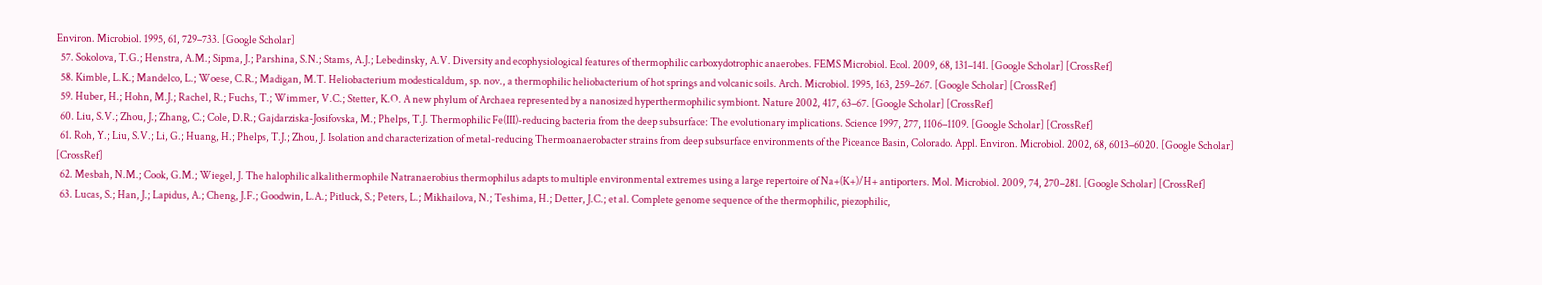Environ. Microbiol. 1995, 61, 729–733. [Google Scholar]
  57. Sokolova, T.G.; Henstra, A.M.; Sipma, J.; Parshina, S.N.; Stams, A.J.; Lebedinsky, A.V. Diversity and ecophysiological features of thermophilic carboxydotrophic anaerobes. FEMS Microbiol. Ecol. 2009, 68, 131–141. [Google Scholar] [CrossRef]
  58. Kimble, L.K.; Mandelco, L.; Woese, C.R.; Madigan, M.T. Heliobacterium modesticaldum, sp. nov., a thermophilic heliobacterium of hot springs and volcanic soils. Arch. Microbiol. 1995, 163, 259–267. [Google Scholar] [CrossRef]
  59. Huber, H.; Hohn, M.J.; Rachel, R.; Fuchs, T.; Wimmer, V.C.; Stetter, K.O. A new phylum of Archaea represented by a nanosized hyperthermophilic symbiont. Nature 2002, 417, 63–67. [Google Scholar] [CrossRef]
  60. Liu, S.V.; Zhou, J.; Zhang, C.; Cole, D.R.; Gajdarziska-Josifovska, M.; Phelps, T.J. Thermophilic Fe(III)-reducing bacteria from the deep subsurface: The evolutionary implications. Science 1997, 277, 1106–1109. [Google Scholar] [CrossRef]
  61. Roh, Y.; Liu, S.V.; Li, G.; Huang, H.; Phelps, T.J.; Zhou, J. Isolation and characterization of metal-reducing Thermoanaerobacter strains from deep subsurface environments of the Piceance Basin, Colorado. Appl. Environ. Microbiol. 2002, 68, 6013–6020. [Google Scholar] [CrossRef]
  62. Mesbah, N.M.; Cook, G.M.; Wiegel, J. The halophilic alkalithermophile Natranaerobius thermophilus adapts to multiple environmental extremes using a large repertoire of Na+(K+)/H+ antiporters. Mol. Microbiol. 2009, 74, 270–281. [Google Scholar] [CrossRef]
  63. Lucas, S.; Han, J.; Lapidus, A.; Cheng, J.F.; Goodwin, L.A.; Pitluck, S.; Peters, L.; Mikhailova, N.; Teshima, H.; Detter, J.C.; et al. Complete genome sequence of the thermophilic, piezophilic,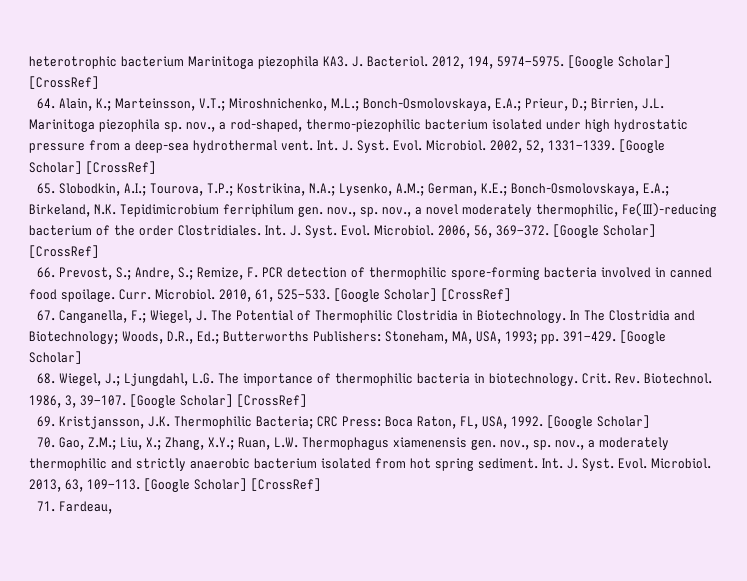heterotrophic bacterium Marinitoga piezophila KA3. J. Bacteriol. 2012, 194, 5974–5975. [Google Scholar] [CrossRef]
  64. Alain, K.; Marteinsson, V.T.; Miroshnichenko, M.L.; Bonch-Osmolovskaya, E.A.; Prieur, D.; Birrien, J.L. Marinitoga piezophila sp. nov., a rod-shaped, thermo-piezophilic bacterium isolated under high hydrostatic pressure from a deep-sea hydrothermal vent. Int. J. Syst. Evol. Microbiol. 2002, 52, 1331–1339. [Google Scholar] [CrossRef]
  65. Slobodkin, A.I.; Tourova, T.P.; Kostrikina, N.A.; Lysenko, A.M.; German, K.E.; Bonch-Osmolovskaya, E.A.; Birkeland, N.K. Tepidimicrobium ferriphilum gen. nov., sp. nov., a novel moderately thermophilic, Fe(III)-reducing bacterium of the order Clostridiales. Int. J. Syst. Evol. Microbiol. 2006, 56, 369–372. [Google Scholar] [CrossRef]
  66. Prevost, S.; Andre, S.; Remize, F. PCR detection of thermophilic spore-forming bacteria involved in canned food spoilage. Curr. Microbiol. 2010, 61, 525–533. [Google Scholar] [CrossRef]
  67. Canganella, F.; Wiegel, J. The Potential of Thermophilic Clostridia in Biotechnology. In The Clostridia and Biotechnology; Woods, D.R., Ed.; Butterworths Publishers: Stoneham, MA, USA, 1993; pp. 391–429. [Google Scholar]
  68. Wiegel, J.; Ljungdahl, L.G. The importance of thermophilic bacteria in biotechnology. Crit. Rev. Biotechnol. 1986, 3, 39–107. [Google Scholar] [CrossRef]
  69. Kristjansson, J.K. Thermophilic Bacteria; CRC Press: Boca Raton, FL, USA, 1992. [Google Scholar]
  70. Gao, Z.M.; Liu, X.; Zhang, X.Y.; Ruan, L.W. Thermophagus xiamenensis gen. nov., sp. nov., a moderately thermophilic and strictly anaerobic bacterium isolated from hot spring sediment. Int. J. Syst. Evol. Microbiol. 2013, 63, 109–113. [Google Scholar] [CrossRef]
  71. Fardeau,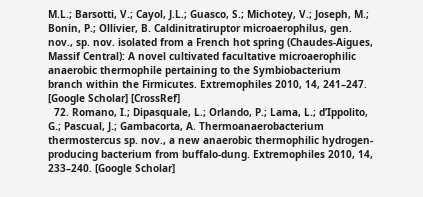M.L.; Barsotti, V.; Cayol, J.L.; Guasco, S.; Michotey, V.; Joseph, M.; Bonin, P.; Ollivier, B. Caldinitratiruptor microaerophilus, gen. nov., sp. nov. isolated from a French hot spring (Chaudes-Aigues, Massif Central): A novel cultivated facultative microaerophilic anaerobic thermophile pertaining to the Symbiobacterium branch within the Firmicutes. Extremophiles 2010, 14, 241–247. [Google Scholar] [CrossRef]
  72. Romano, I.; Dipasquale, L.; Orlando, P.; Lama, L.; d’Ippolito, G.; Pascual, J.; Gambacorta, A. Thermoanaerobacterium thermostercus sp. nov., a new anaerobic thermophilic hydrogen-producing bacterium from buffalo-dung. Extremophiles 2010, 14, 233–240. [Google Scholar]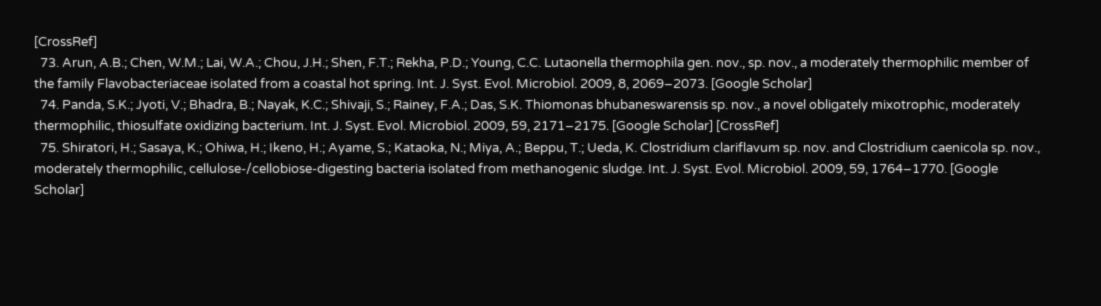[CrossRef]
  73. Arun, A.B.; Chen, W.M.; Lai, W.A.; Chou, J.H.; Shen, F.T.; Rekha, P.D.; Young, C.C. Lutaonella thermophila gen. nov., sp. nov., a moderately thermophilic member of the family Flavobacteriaceae isolated from a coastal hot spring. Int. J. Syst. Evol. Microbiol. 2009, 8, 2069–2073. [Google Scholar]
  74. Panda, S.K.; Jyoti, V.; Bhadra, B.; Nayak, K.C.; Shivaji, S.; Rainey, F.A.; Das, S.K. Thiomonas bhubaneswarensis sp. nov., a novel obligately mixotrophic, moderately thermophilic, thiosulfate oxidizing bacterium. Int. J. Syst. Evol. Microbiol. 2009, 59, 2171–2175. [Google Scholar] [CrossRef]
  75. Shiratori, H.; Sasaya, K.; Ohiwa, H.; Ikeno, H.; Ayame, S.; Kataoka, N.; Miya, A.; Beppu, T.; Ueda, K. Clostridium clariflavum sp. nov. and Clostridium caenicola sp. nov., moderately thermophilic, cellulose-/cellobiose-digesting bacteria isolated from methanogenic sludge. Int. J. Syst. Evol. Microbiol. 2009, 59, 1764–1770. [Google Scholar]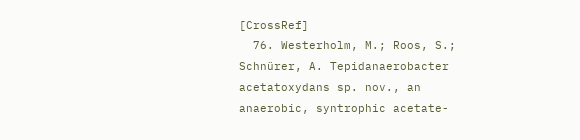[CrossRef]
  76. Westerholm, M.; Roos, S.; Schnürer, A. Tepidanaerobacter acetatoxydans sp. nov., an anaerobic, syntrophic acetate-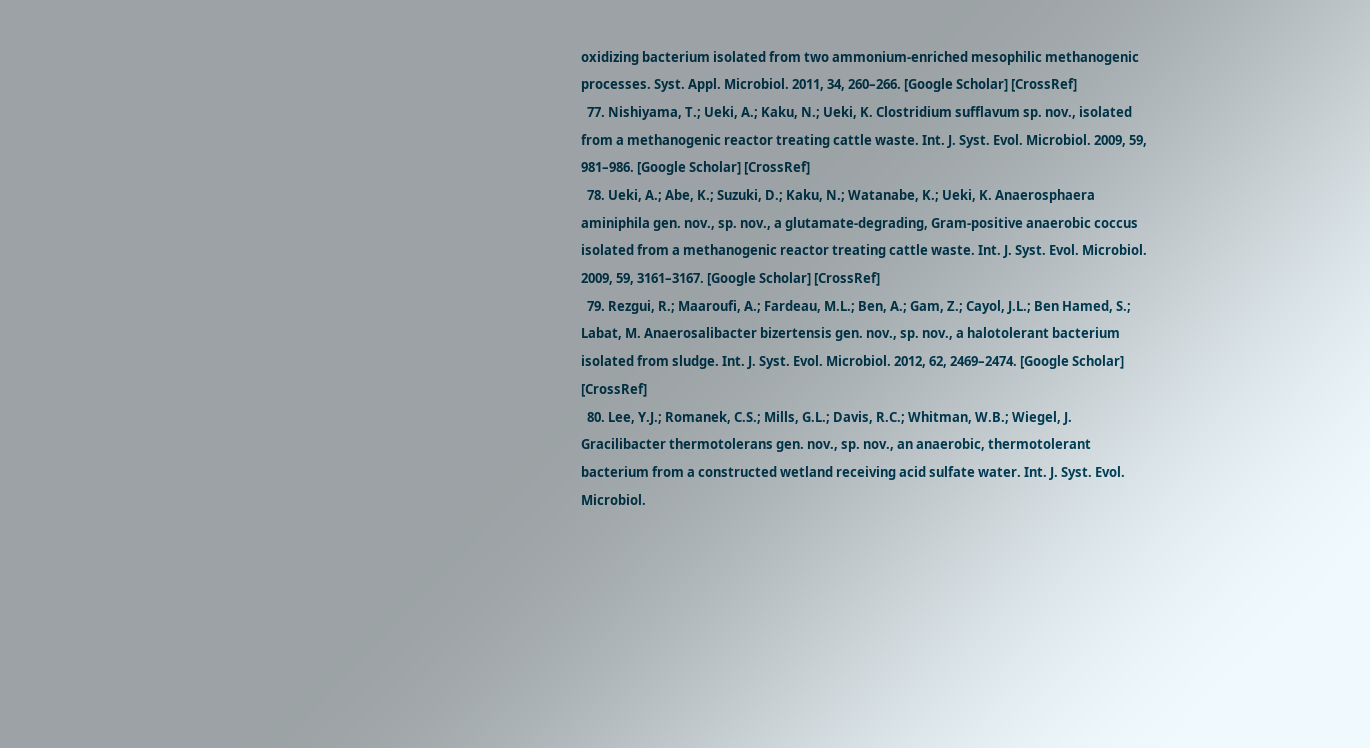oxidizing bacterium isolated from two ammonium-enriched mesophilic methanogenic processes. Syst. Appl. Microbiol. 2011, 34, 260–266. [Google Scholar] [CrossRef]
  77. Nishiyama, T.; Ueki, A.; Kaku, N.; Ueki, K. Clostridium sufflavum sp. nov., isolated from a methanogenic reactor treating cattle waste. Int. J. Syst. Evol. Microbiol. 2009, 59, 981–986. [Google Scholar] [CrossRef]
  78. Ueki, A.; Abe, K.; Suzuki, D.; Kaku, N.; Watanabe, K.; Ueki, K. Anaerosphaera aminiphila gen. nov., sp. nov., a glutamate-degrading, Gram-positive anaerobic coccus isolated from a methanogenic reactor treating cattle waste. Int. J. Syst. Evol. Microbiol. 2009, 59, 3161–3167. [Google Scholar] [CrossRef]
  79. Rezgui, R.; Maaroufi, A.; Fardeau, M.L.; Ben, A.; Gam, Z.; Cayol, J.L.; Ben Hamed, S.; Labat, M. Anaerosalibacter bizertensis gen. nov., sp. nov., a halotolerant bacterium isolated from sludge. Int. J. Syst. Evol. Microbiol. 2012, 62, 2469–2474. [Google Scholar] [CrossRef]
  80. Lee, Y.J.; Romanek, C.S.; Mills, G.L.; Davis, R.C.; Whitman, W.B.; Wiegel, J. Gracilibacter thermotolerans gen. nov., sp. nov., an anaerobic, thermotolerant bacterium from a constructed wetland receiving acid sulfate water. Int. J. Syst. Evol. Microbiol.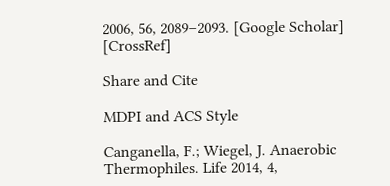2006, 56, 2089–2093. [Google Scholar] [CrossRef]

Share and Cite

MDPI and ACS Style

Canganella, F.; Wiegel, J. Anaerobic Thermophiles. Life 2014, 4,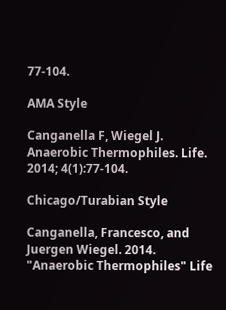77-104.

AMA Style

Canganella F, Wiegel J. Anaerobic Thermophiles. Life. 2014; 4(1):77-104.

Chicago/Turabian Style

Canganella, Francesco, and Juergen Wiegel. 2014. "Anaerobic Thermophiles" Life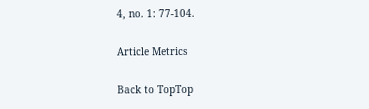4, no. 1: 77-104.

Article Metrics

Back to TopTop